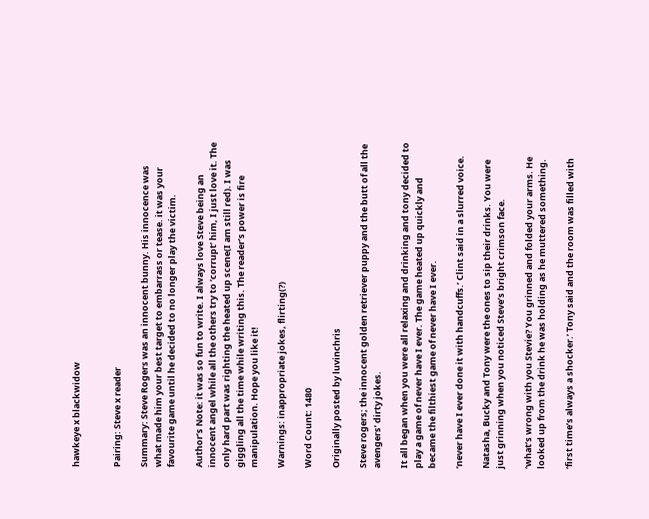hawkeye x blackwidow


Pairing: Steve x reader

Summary: Steve Rogers was an innocent bunny. His innocence was what made him your best target to embarrass or tease. it was your favourite game until he decided to no longer play the victim.

Author’s Note: it was so fun to write. I always love Steve being an innocent angel while all the others try to ‘corrupt’ him, I just love it. The only hard part was righting the heated up scene(I am still red). I was giggling all the time while writing this. The reader’s power is fire manipulation. Hope you like it!

Warnings: inappropriate jokes, flirting(?)

Word Count: 1480

Originally posted by luvinchris

Steve rogers; the innocent golden retriever puppy and the butt of all the avengers’ dirty jokes.

It all began when you were all relaxing and drinking and tony decided to play a game of never have I ever. The game heated up quickly and became the filthiest game of never have I ever.

‘never have I ever done it with handcuffs.’ Clint said in a slurred voice.

Natasha, Bucky and Tony were the ones to sip their drinks. You were just grinning when you noticed Steve’s bright crimson face.

‘what’s wrong with you Stevie? You grinned and folded your arms. He looked up from the drink he was holding as he muttered something.

‘first time’s always a shocker.’ Tony said and the room was filled with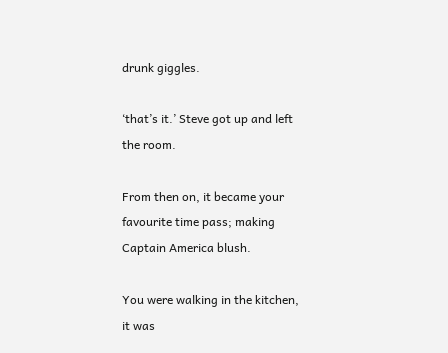drunk giggles.

‘that’s it.’ Steve got up and left the room.

From then on, it became your favourite time pass; making Captain America blush.

You were walking in the kitchen, it was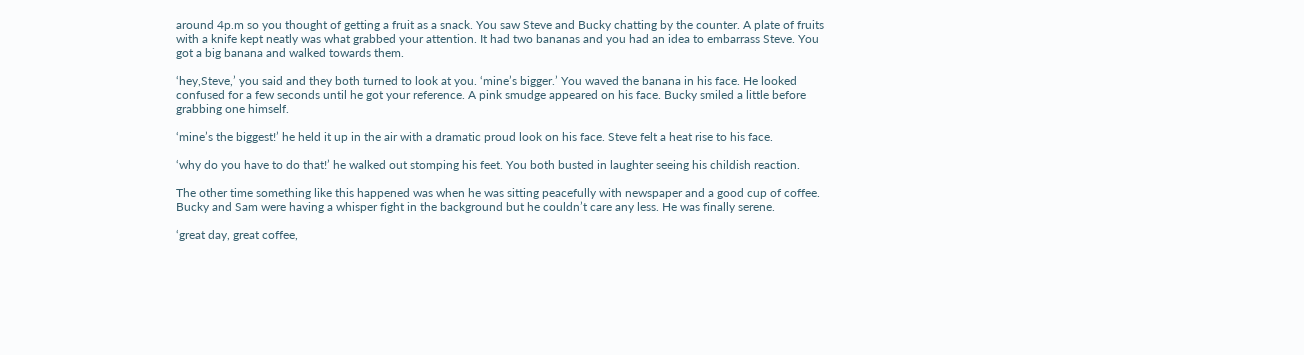around 4p.m so you thought of getting a fruit as a snack. You saw Steve and Bucky chatting by the counter. A plate of fruits with a knife kept neatly was what grabbed your attention. It had two bananas and you had an idea to embarrass Steve. You got a big banana and walked towards them.

‘hey,Steve,’ you said and they both turned to look at you. ‘mine’s bigger.’ You waved the banana in his face. He looked confused for a few seconds until he got your reference. A pink smudge appeared on his face. Bucky smiled a little before grabbing one himself.

‘mine’s the biggest!’ he held it up in the air with a dramatic proud look on his face. Steve felt a heat rise to his face.

‘why do you have to do that!’ he walked out stomping his feet. You both busted in laughter seeing his childish reaction.

The other time something like this happened was when he was sitting peacefully with newspaper and a good cup of coffee. Bucky and Sam were having a whisper fight in the background but he couldn’t care any less. He was finally serene.

‘great day, great coffee,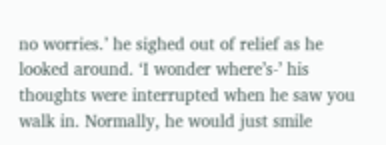no worries.’ he sighed out of relief as he looked around. ‘I wonder where’s-’ his thoughts were interrupted when he saw you walk in. Normally, he would just smile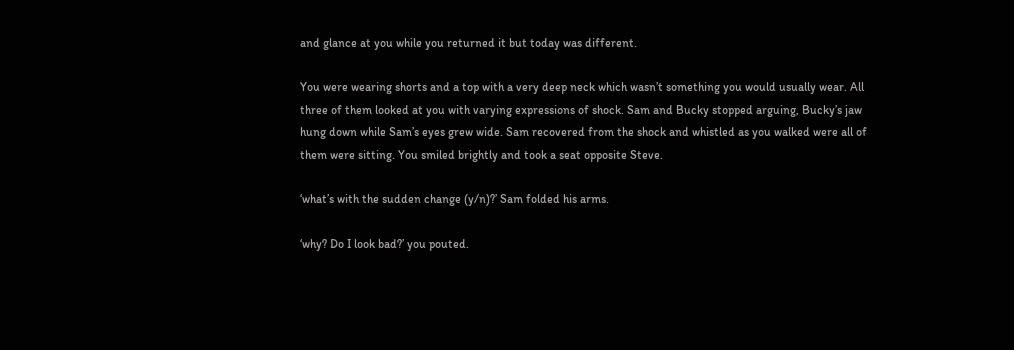and glance at you while you returned it but today was different.

You were wearing shorts and a top with a very deep neck which wasn’t something you would usually wear. All three of them looked at you with varying expressions of shock. Sam and Bucky stopped arguing, Bucky’s jaw hung down while Sam’s eyes grew wide. Sam recovered from the shock and whistled as you walked were all of them were sitting. You smiled brightly and took a seat opposite Steve.

‘what’s with the sudden change (y/n)?’ Sam folded his arms.

‘why? Do I look bad?’ you pouted.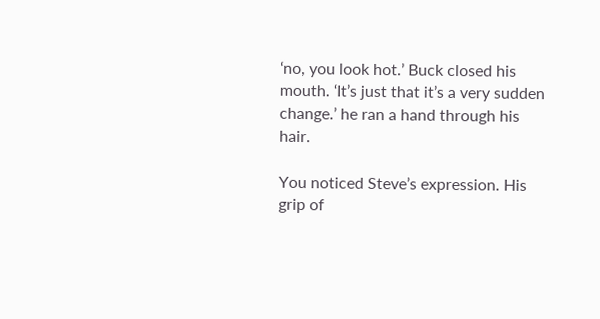‘no, you look hot.’ Buck closed his mouth. ‘It’s just that it’s a very sudden change.’ he ran a hand through his hair.

You noticed Steve’s expression. His grip of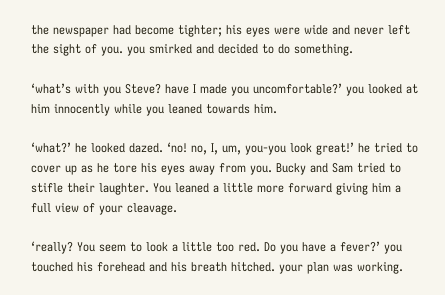the newspaper had become tighter; his eyes were wide and never left the sight of you. you smirked and decided to do something.

‘what’s with you Steve? have I made you uncomfortable?’ you looked at him innocently while you leaned towards him.

‘what?’ he looked dazed. ‘no! no, I, um, you-you look great!’ he tried to cover up as he tore his eyes away from you. Bucky and Sam tried to stifle their laughter. You leaned a little more forward giving him a full view of your cleavage.

‘really? You seem to look a little too red. Do you have a fever?’ you touched his forehead and his breath hitched. your plan was working.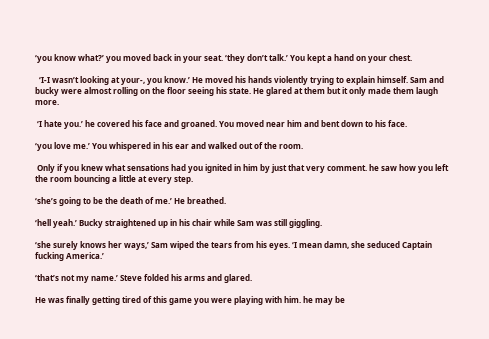‘you know what?’ you moved back in your seat. ‘they don’t talk.’ You kept a hand on your chest.

  ‘I-I wasn’t looking at your-, you know.’ He moved his hands violently trying to explain himself. Sam and bucky were almost rolling on the floor seeing his state. He glared at them but it only made them laugh more.

 ‘I hate you.’ he covered his face and groaned. You moved near him and bent down to his face.

‘you love me.’ You whispered in his ear and walked out of the room.

 Only if you knew what sensations had you ignited in him by just that very comment. he saw how you left the room bouncing a little at every step.

‘she’s going to be the death of me.’ He breathed.

‘hell yeah.’ Bucky straightened up in his chair while Sam was still giggling.

‘she surely knows her ways,’ Sam wiped the tears from his eyes. ‘I mean damn, she seduced Captain fucking America.’

‘that’s not my name.’ Steve folded his arms and glared.

He was finally getting tired of this game you were playing with him. he may be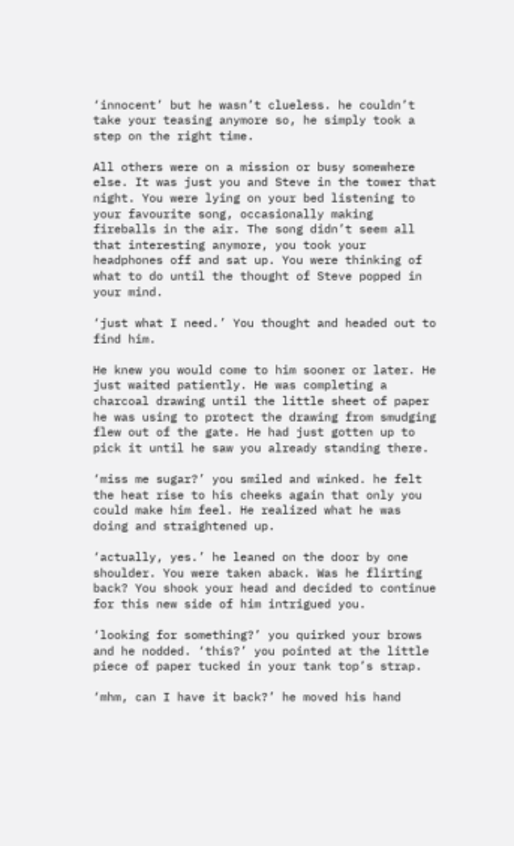‘innocent’ but he wasn’t clueless. he couldn’t take your teasing anymore so, he simply took a step on the right time.

All others were on a mission or busy somewhere else. It was just you and Steve in the tower that night. You were lying on your bed listening to your favourite song, occasionally making fireballs in the air. The song didn’t seem all that interesting anymore, you took your headphones off and sat up. You were thinking of what to do until the thought of Steve popped in your mind.

‘just what I need.’ You thought and headed out to find him.

He knew you would come to him sooner or later. He just waited patiently. He was completing a charcoal drawing until the little sheet of paper he was using to protect the drawing from smudging flew out of the gate. He had just gotten up to pick it until he saw you already standing there.

‘miss me sugar?’ you smiled and winked. he felt the heat rise to his cheeks again that only you could make him feel. He realized what he was doing and straightened up.

‘actually, yes.’ he leaned on the door by one shoulder. You were taken aback. Was he flirting back? You shook your head and decided to continue for this new side of him intrigued you.

‘looking for something?’ you quirked your brows and he nodded. ‘this?’ you pointed at the little piece of paper tucked in your tank top’s strap.

‘mhm, can I have it back?’ he moved his hand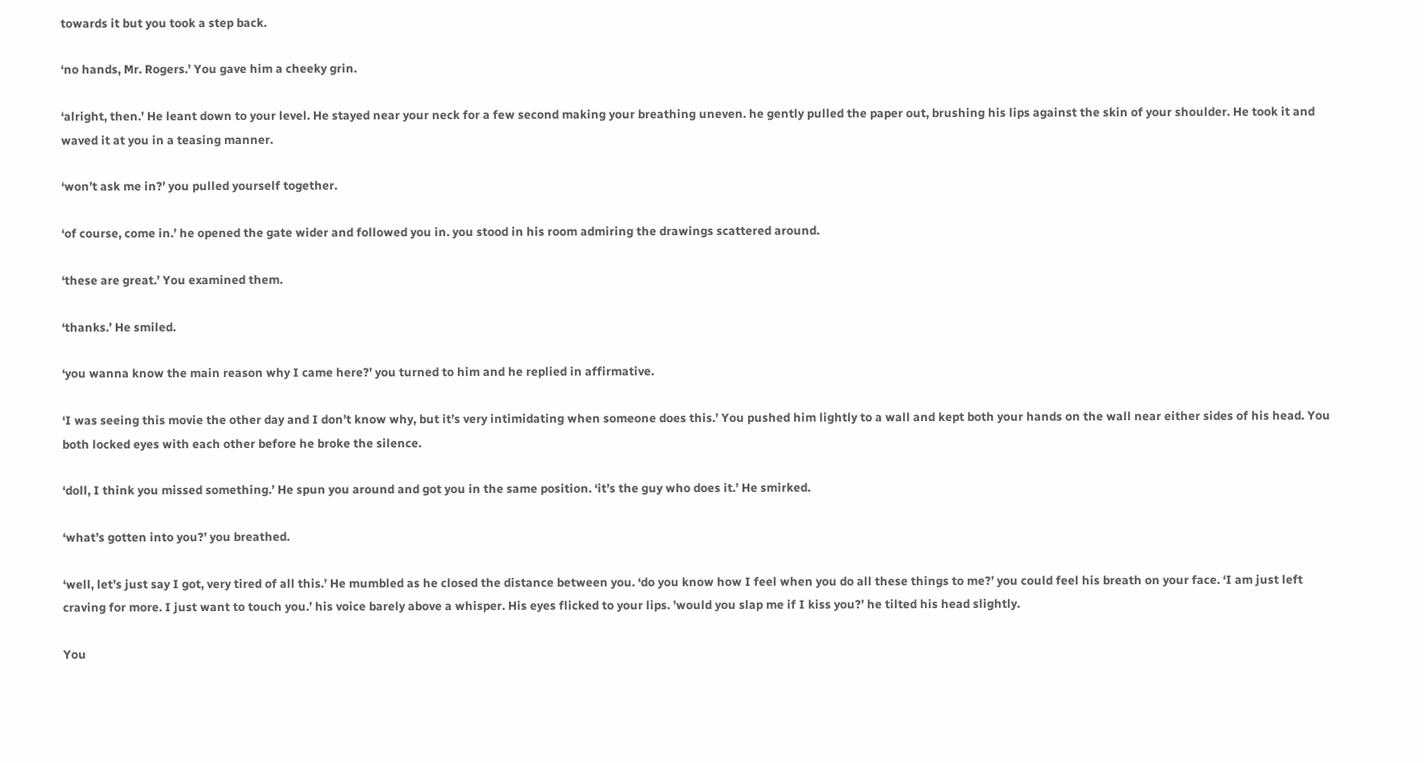towards it but you took a step back.

‘no hands, Mr. Rogers.’ You gave him a cheeky grin.

‘alright, then.’ He leant down to your level. He stayed near your neck for a few second making your breathing uneven. he gently pulled the paper out, brushing his lips against the skin of your shoulder. He took it and waved it at you in a teasing manner.

‘won’t ask me in?’ you pulled yourself together.

‘of course, come in.’ he opened the gate wider and followed you in. you stood in his room admiring the drawings scattered around.

‘these are great.’ You examined them.

‘thanks.’ He smiled.

‘you wanna know the main reason why I came here?’ you turned to him and he replied in affirmative.

‘I was seeing this movie the other day and I don’t know why, but it’s very intimidating when someone does this.’ You pushed him lightly to a wall and kept both your hands on the wall near either sides of his head. You both locked eyes with each other before he broke the silence.

‘doll, I think you missed something.’ He spun you around and got you in the same position. ‘it’s the guy who does it.’ He smirked.

‘what’s gotten into you?’ you breathed.

‘well, let’s just say I got, very tired of all this.’ He mumbled as he closed the distance between you. ‘do you know how I feel when you do all these things to me?’ you could feel his breath on your face. ‘I am just left craving for more. I just want to touch you.’ his voice barely above a whisper. His eyes flicked to your lips. ’would you slap me if I kiss you?’ he tilted his head slightly.

You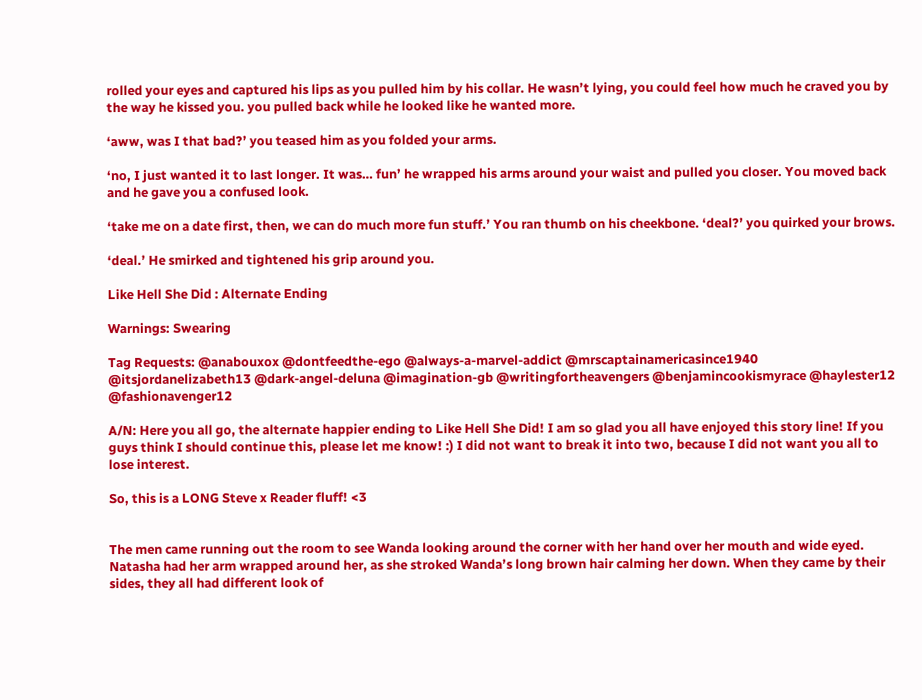rolled your eyes and captured his lips as you pulled him by his collar. He wasn’t lying, you could feel how much he craved you by the way he kissed you. you pulled back while he looked like he wanted more.

‘aww, was I that bad?’ you teased him as you folded your arms.

‘no, I just wanted it to last longer. It was… fun’ he wrapped his arms around your waist and pulled you closer. You moved back and he gave you a confused look.

‘take me on a date first, then, we can do much more fun stuff.’ You ran thumb on his cheekbone. ‘deal?’ you quirked your brows.

‘deal.’ He smirked and tightened his grip around you.

Like Hell She Did : Alternate Ending

Warnings: Swearing

Tag Requests: @anabouxox @dontfeedthe-ego @always-a-marvel-addict @mrscaptainamericasince1940 @itsjordanelizabeth13 @dark-angel-deluna @imagination-gb @writingfortheavengers @benjamincookismyrace @haylester12 @fashionavenger12

A/N: Here you all go, the alternate happier ending to Like Hell She Did! I am so glad you all have enjoyed this story line! If you guys think I should continue this, please let me know! :) I did not want to break it into two, because I did not want you all to lose interest.

So, this is a LONG Steve x Reader fluff! <3


The men came running out the room to see Wanda looking around the corner with her hand over her mouth and wide eyed. Natasha had her arm wrapped around her, as she stroked Wanda’s long brown hair calming her down. When they came by their sides, they all had different look of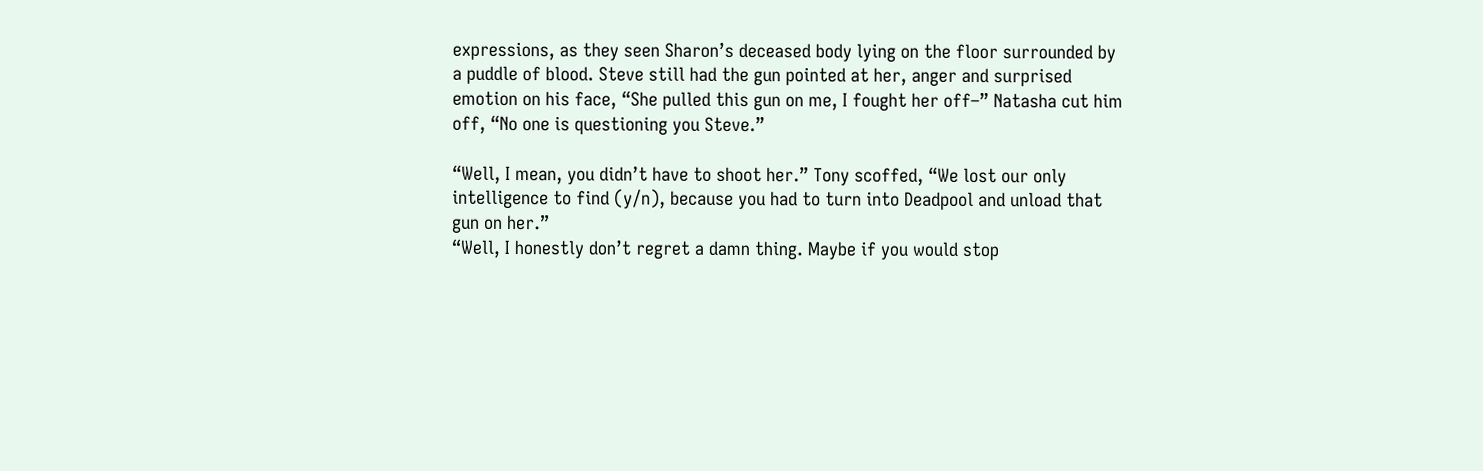expressions, as they seen Sharon’s deceased body lying on the floor surrounded by a puddle of blood. Steve still had the gun pointed at her, anger and surprised emotion on his face, “She pulled this gun on me, I fought her off–” Natasha cut him off, “No one is questioning you Steve.”

“Well, I mean, you didn’t have to shoot her.” Tony scoffed, “We lost our only intelligence to find (y/n), because you had to turn into Deadpool and unload that gun on her.”
“Well, I honestly don’t regret a damn thing. Maybe if you would stop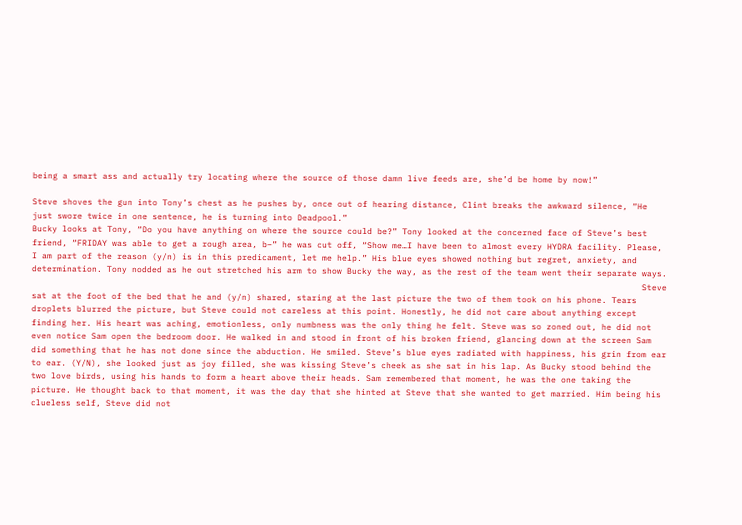being a smart ass and actually try locating where the source of those damn live feeds are, she’d be home by now!”

Steve shoves the gun into Tony’s chest as he pushes by, once out of hearing distance, Clint breaks the awkward silence, “He just swore twice in one sentence, he is turning into Deadpool.”
Bucky looks at Tony, “Do you have anything on where the source could be?” Tony looked at the concerned face of Steve’s best friend, “FRIDAY was able to get a rough area, b–” he was cut off, “Show me…I have been to almost every HYDRA facility. Please, I am part of the reason (y/n) is in this predicament, let me help.” His blue eyes showed nothing but regret, anxiety, and determination. Tony nodded as he out stretched his arm to show Bucky the way, as the rest of the team went their separate ways.
                                                                                                                          Steve sat at the foot of the bed that he and (y/n) shared, staring at the last picture the two of them took on his phone. Tears droplets blurred the picture, but Steve could not careless at this point. Honestly, he did not care about anything except finding her. His heart was aching, emotionless, only numbness was the only thing he felt. Steve was so zoned out, he did not even notice Sam open the bedroom door. He walked in and stood in front of his broken friend, glancing down at the screen Sam did something that he has not done since the abduction. He smiled. Steve’s blue eyes radiated with happiness, his grin from ear to ear. (Y/N), she looked just as joy filled, she was kissing Steve’s cheek as she sat in his lap. As Bucky stood behind the two love birds, using his hands to form a heart above their heads. Sam remembered that moment, he was the one taking the picture. He thought back to that moment, it was the day that she hinted at Steve that she wanted to get married. Him being his clueless self, Steve did not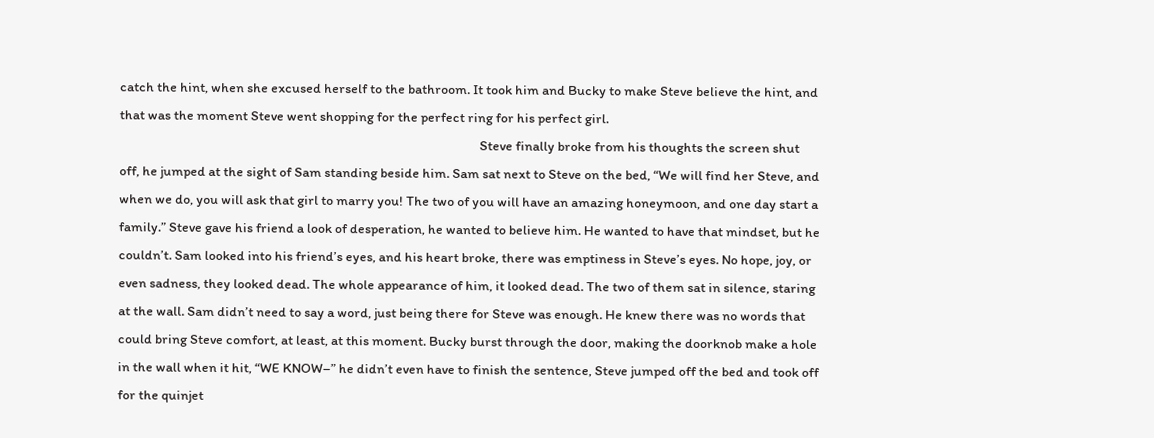catch the hint, when she excused herself to the bathroom. It took him and Bucky to make Steve believe the hint, and that was the moment Steve went shopping for the perfect ring for his perfect girl.
                                                                                                                        Steve finally broke from his thoughts the screen shut off, he jumped at the sight of Sam standing beside him. Sam sat next to Steve on the bed, “We will find her Steve, and when we do, you will ask that girl to marry you! The two of you will have an amazing honeymoon, and one day start a family.” Steve gave his friend a look of desperation, he wanted to believe him. He wanted to have that mindset, but he couldn’t. Sam looked into his friend’s eyes, and his heart broke, there was emptiness in Steve’s eyes. No hope, joy, or even sadness, they looked dead. The whole appearance of him, it looked dead. The two of them sat in silence, staring at the wall. Sam didn’t need to say a word, just being there for Steve was enough. He knew there was no words that could bring Steve comfort, at least, at this moment. Bucky burst through the door, making the doorknob make a hole in the wall when it hit, “WE KNOW–” he didn’t even have to finish the sentence, Steve jumped off the bed and took off for the quinjet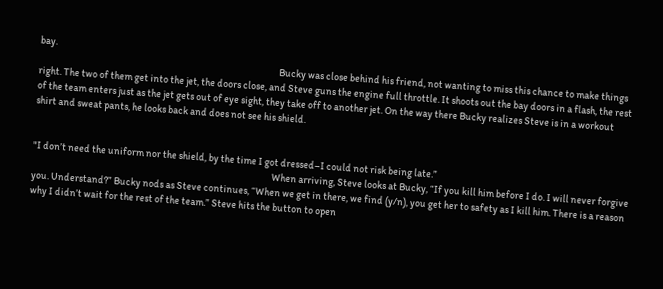bay.
                                                                                                                        Bucky was close behind his friend, not wanting to miss this chance to make things right. The two of them get into the jet, the doors close, and Steve guns the engine full throttle. It shoots out the bay doors in a flash, the rest of the team enters just as the jet gets out of eye sight, they take off to another jet. On the way there Bucky realizes Steve is in a workout shirt and sweat pants, he looks back and does not see his shield.


"I don’t need the uniform nor the shield, by the time I got dressed–I could not risk being late.”
                                                                                                                        When arriving, Steve looks at Bucky, “If you kill him before I do. I will never forgive you. Understand?” Bucky nods as Steve continues, “When we get in there, we find (y/n), you get her to safety as I kill him. There is a reason why I didn’t wait for the rest of the team.” Steve hits the button to open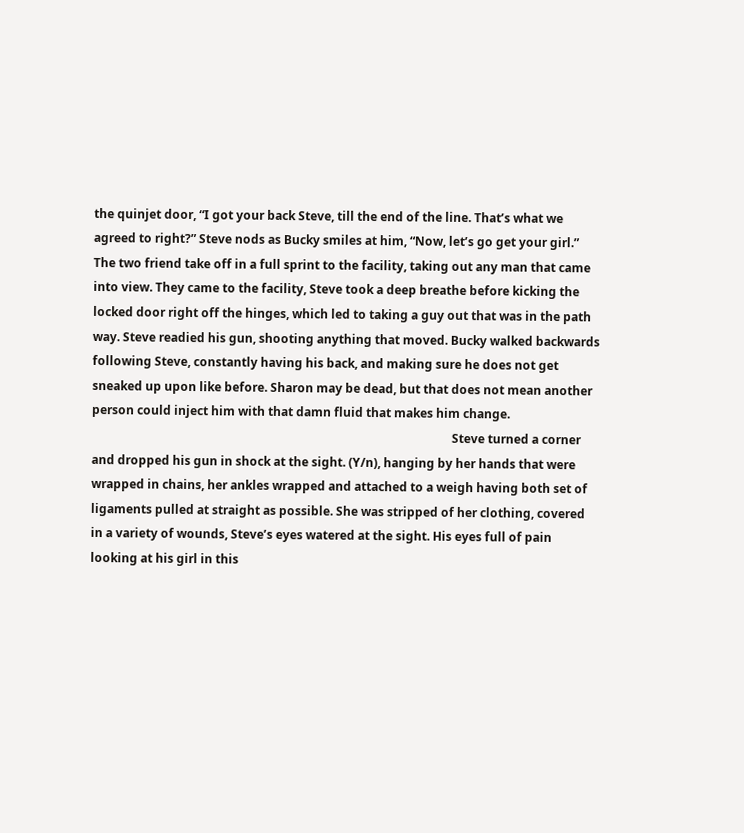the quinjet door, “I got your back Steve, till the end of the line. That’s what we agreed to right?” Steve nods as Bucky smiles at him, “Now, let’s go get your girl.” The two friend take off in a full sprint to the facility, taking out any man that came into view. They came to the facility, Steve took a deep breathe before kicking the locked door right off the hinges, which led to taking a guy out that was in the path way. Steve readied his gun, shooting anything that moved. Bucky walked backwards following Steve, constantly having his back, and making sure he does not get sneaked up upon like before. Sharon may be dead, but that does not mean another person could inject him with that damn fluid that makes him change.
                                                                                                                        Steve turned a corner and dropped his gun in shock at the sight. (Y/n), hanging by her hands that were wrapped in chains, her ankles wrapped and attached to a weigh having both set of ligaments pulled at straight as possible. She was stripped of her clothing, covered in a variety of wounds, Steve’s eyes watered at the sight. His eyes full of pain looking at his girl in this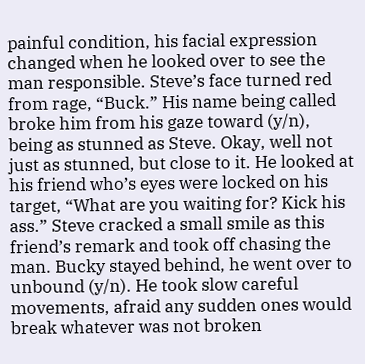painful condition, his facial expression changed when he looked over to see the man responsible. Steve’s face turned red from rage, “Buck.” His name being called broke him from his gaze toward (y/n), being as stunned as Steve. Okay, well not just as stunned, but close to it. He looked at his friend who’s eyes were locked on his target, “What are you waiting for? Kick his ass.” Steve cracked a small smile as this friend’s remark and took off chasing the man. Bucky stayed behind, he went over to unbound (y/n). He took slow careful movements, afraid any sudden ones would break whatever was not broken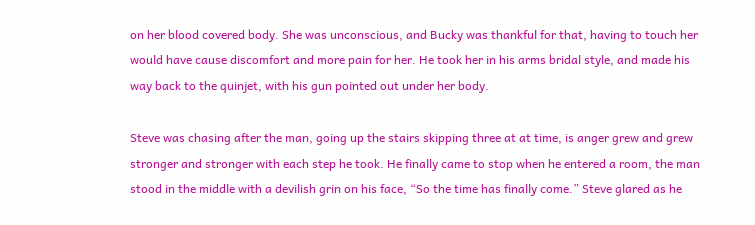on her blood covered body. She was unconscious, and Bucky was thankful for that, having to touch her would have cause discomfort and more pain for her. He took her in his arms bridal style, and made his way back to the quinjet, with his gun pointed out under her body.

Steve was chasing after the man, going up the stairs skipping three at at time, is anger grew and grew stronger and stronger with each step he took. He finally came to stop when he entered a room, the man stood in the middle with a devilish grin on his face, “So the time has finally come.” Steve glared as he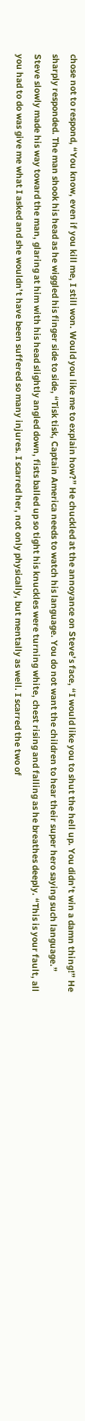chose not to respond, “You know, even if you kill me, I still won. Would you like me to explain how?” He chuckled at the annoyance on Steve’s face, “I would like you to shut the hell up. You didn’t win a damn thing!” He sharply responded. The man shook his head as he wiggled his finger side to side, “Tisk tisk, Captain America needs to watch his language. You do not want the children to hear their super hero saying such language.” Steve slowly made his way toward the man, glaring at him with his head slightly angled down, fists balled up so tight his knuckles were turning white, chest rising and falling as he breathes deeply. “This is your fault, all you had to do was give me what I asked and she wouldn’t have been suffered so many injures. I scarred her, not only physically, but mentally as well. I scarred the two of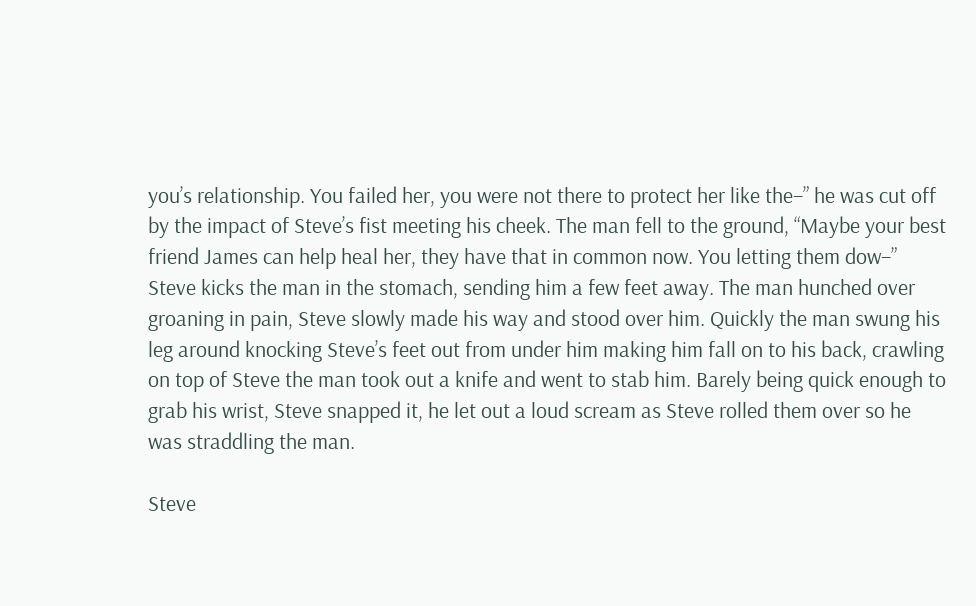you’s relationship. You failed her, you were not there to protect her like the–” he was cut off by the impact of Steve’s fist meeting his cheek. The man fell to the ground, “Maybe your best friend James can help heal her, they have that in common now. You letting them dow–” Steve kicks the man in the stomach, sending him a few feet away. The man hunched over groaning in pain, Steve slowly made his way and stood over him. Quickly the man swung his leg around knocking Steve’s feet out from under him making him fall on to his back, crawling on top of Steve the man took out a knife and went to stab him. Barely being quick enough to grab his wrist, Steve snapped it, he let out a loud scream as Steve rolled them over so he was straddling the man.

Steve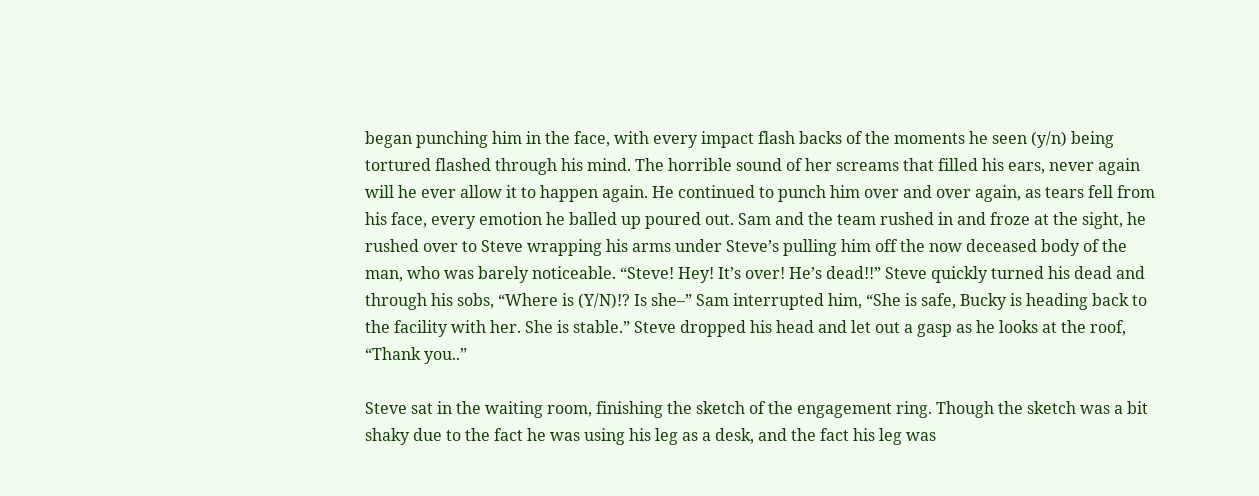began punching him in the face, with every impact flash backs of the moments he seen (y/n) being tortured flashed through his mind. The horrible sound of her screams that filled his ears, never again will he ever allow it to happen again. He continued to punch him over and over again, as tears fell from his face, every emotion he balled up poured out. Sam and the team rushed in and froze at the sight, he rushed over to Steve wrapping his arms under Steve’s pulling him off the now deceased body of the man, who was barely noticeable. “Steve! Hey! It’s over! He’s dead!!” Steve quickly turned his dead and through his sobs, “Where is (Y/N)!? Is she–” Sam interrupted him, “She is safe, Bucky is heading back to the facility with her. She is stable.” Steve dropped his head and let out a gasp as he looks at the roof, “Thank you..”

Steve sat in the waiting room, finishing the sketch of the engagement ring. Though the sketch was a bit shaky due to the fact he was using his leg as a desk, and the fact his leg was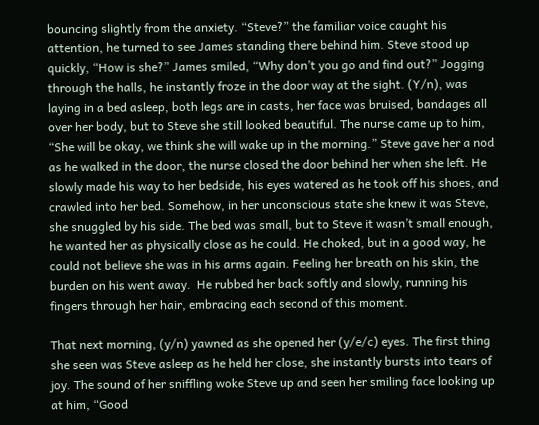bouncing slightly from the anxiety. “Steve?” the familiar voice caught his attention, he turned to see James standing there behind him. Steve stood up quickly, “How is she?” James smiled, “Why don’t you go and find out?” Jogging through the halls, he instantly froze in the door way at the sight. (Y/n), was laying in a bed asleep, both legs are in casts, her face was bruised, bandages all over her body, but to Steve she still looked beautiful. The nurse came up to him, “She will be okay, we think she will wake up in the morning.” Steve gave her a nod as he walked in the door, the nurse closed the door behind her when she left. He slowly made his way to her bedside, his eyes watered as he took off his shoes, and crawled into her bed. Somehow, in her unconscious state she knew it was Steve, she snuggled by his side. The bed was small, but to Steve it wasn’t small enough, he wanted her as physically close as he could. He choked, but in a good way, he could not believe she was in his arms again. Feeling her breath on his skin, the burden on his went away.  He rubbed her back softly and slowly, running his fingers through her hair, embracing each second of this moment.

That next morning, (y/n) yawned as she opened her (y/e/c) eyes. The first thing she seen was Steve asleep as he held her close, she instantly bursts into tears of joy. The sound of her sniffling woke Steve up and seen her smiling face looking up at him, “Good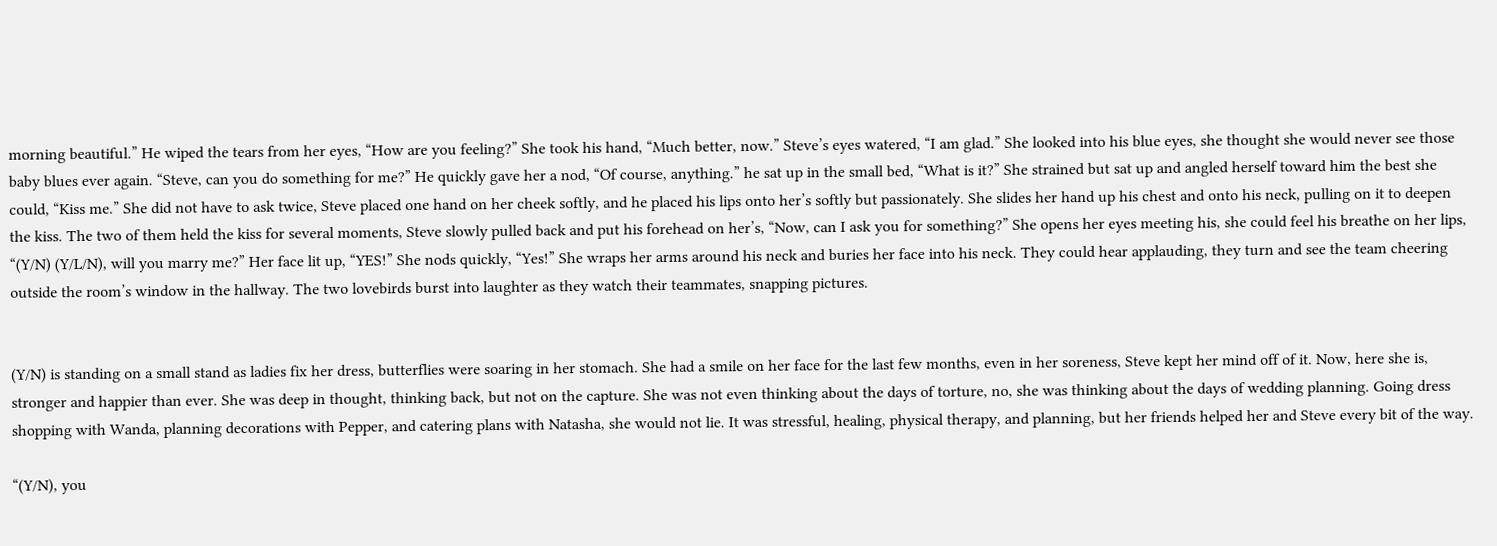morning beautiful.” He wiped the tears from her eyes, “How are you feeling?” She took his hand, “Much better, now.” Steve’s eyes watered, “I am glad.” She looked into his blue eyes, she thought she would never see those baby blues ever again. “Steve, can you do something for me?” He quickly gave her a nod, “Of course, anything.” he sat up in the small bed, “What is it?” She strained but sat up and angled herself toward him the best she could, “Kiss me.” She did not have to ask twice, Steve placed one hand on her cheek softly, and he placed his lips onto her’s softly but passionately. She slides her hand up his chest and onto his neck, pulling on it to deepen the kiss. The two of them held the kiss for several moments, Steve slowly pulled back and put his forehead on her’s, “Now, can I ask you for something?” She opens her eyes meeting his, she could feel his breathe on her lips, “(Y/N) (Y/L/N), will you marry me?” Her face lit up, “YES!” She nods quickly, “Yes!” She wraps her arms around his neck and buries her face into his neck. They could hear applauding, they turn and see the team cheering outside the room’s window in the hallway. The two lovebirds burst into laughter as they watch their teammates, snapping pictures.


(Y/N) is standing on a small stand as ladies fix her dress, butterflies were soaring in her stomach. She had a smile on her face for the last few months, even in her soreness, Steve kept her mind off of it. Now, here she is, stronger and happier than ever. She was deep in thought, thinking back, but not on the capture. She was not even thinking about the days of torture, no, she was thinking about the days of wedding planning. Going dress shopping with Wanda, planning decorations with Pepper, and catering plans with Natasha, she would not lie. It was stressful, healing, physical therapy, and planning, but her friends helped her and Steve every bit of the way.

“(Y/N), you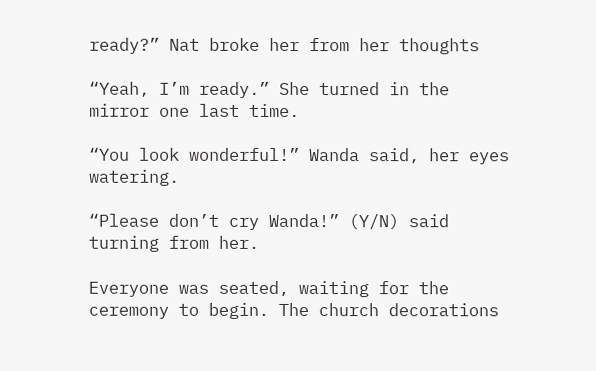ready?” Nat broke her from her thoughts

“Yeah, I’m ready.” She turned in the mirror one last time.

“You look wonderful!” Wanda said, her eyes watering.

“Please don’t cry Wanda!” (Y/N) said turning from her.

Everyone was seated, waiting for the ceremony to begin. The church decorations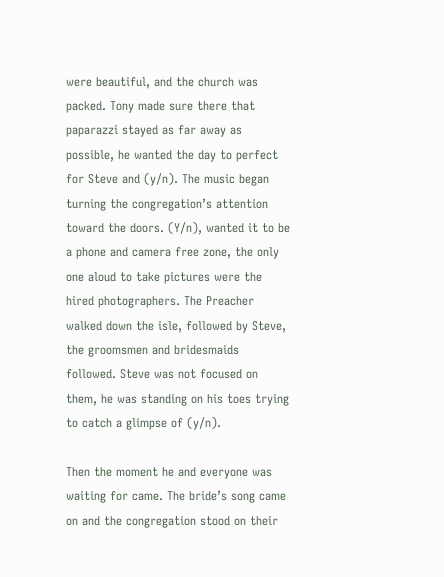were beautiful, and the church was packed. Tony made sure there that paparazzi stayed as far away as possible, he wanted the day to perfect for Steve and (y/n). The music began turning the congregation’s attention toward the doors. (Y/n), wanted it to be a phone and camera free zone, the only one aloud to take pictures were the hired photographers. The Preacher walked down the isle, followed by Steve, the groomsmen and bridesmaids followed. Steve was not focused on them, he was standing on his toes trying to catch a glimpse of (y/n).

Then the moment he and everyone was waiting for came. The bride’s song came on and the congregation stood on their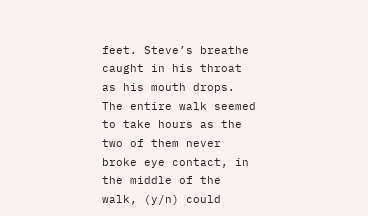feet. Steve’s breathe caught in his throat as his mouth drops. The entire walk seemed to take hours as the two of them never broke eye contact, in the middle of the walk, (y/n) could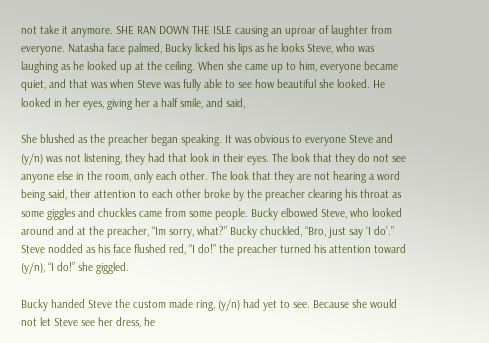not take it anymore. SHE RAN DOWN THE ISLE causing an uproar of laughter from everyone. Natasha face palmed, Bucky licked his lips as he looks Steve, who was laughing as he looked up at the ceiling. When she came up to him, everyone became quiet, and that was when Steve was fully able to see how beautiful she looked. He looked in her eyes, giving her a half smile, and said,

She blushed as the preacher began speaking. It was obvious to everyone Steve and (y/n) was not listening, they had that look in their eyes. The look that they do not see anyone else in the room, only each other. The look that they are not hearing a word being said, their attention to each other broke by the preacher clearing his throat as some giggles and chuckles came from some people. Bucky elbowed Steve, who looked around and at the preacher, “Im sorry, what?” Bucky chuckled, “Bro, just say ‘I do’.” Steve nodded as his face flushed red, “I do!” the preacher turned his attention toward (y/n), “I do!” she giggled.

Bucky handed Steve the custom made ring, (y/n) had yet to see. Because she would not let Steve see her dress, he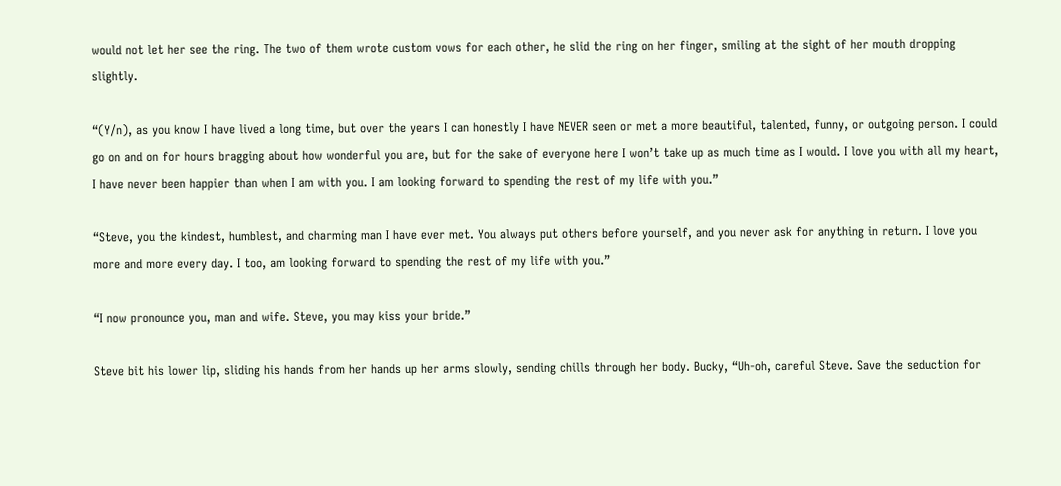would not let her see the ring. The two of them wrote custom vows for each other, he slid the ring on her finger, smiling at the sight of her mouth dropping slightly.

“(Y/n), as you know I have lived a long time, but over the years I can honestly I have NEVER seen or met a more beautiful, talented, funny, or outgoing person. I could go on and on for hours bragging about how wonderful you are, but for the sake of everyone here I won’t take up as much time as I would. I love you with all my heart, I have never been happier than when I am with you. I am looking forward to spending the rest of my life with you.”

“Steve, you the kindest, humblest, and charming man I have ever met. You always put others before yourself, and you never ask for anything in return. I love you more and more every day. I too, am looking forward to spending the rest of my life with you.”

“I now pronounce you, man and wife. Steve, you may kiss your bride.”

Steve bit his lower lip, sliding his hands from her hands up her arms slowly, sending chills through her body. Bucky, “Uh-oh, careful Steve. Save the seduction for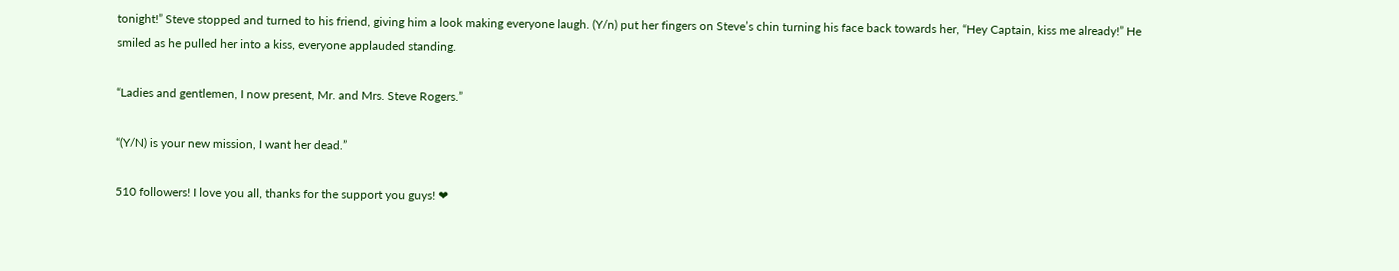tonight!” Steve stopped and turned to his friend, giving him a look making everyone laugh. (Y/n) put her fingers on Steve’s chin turning his face back towards her, “Hey Captain, kiss me already!” He smiled as he pulled her into a kiss, everyone applauded standing.

“Ladies and gentlemen, I now present, Mr. and Mrs. Steve Rogers.”

“(Y/N) is your new mission, I want her dead.”

510 followers! I love you all, thanks for the support you guys! ❤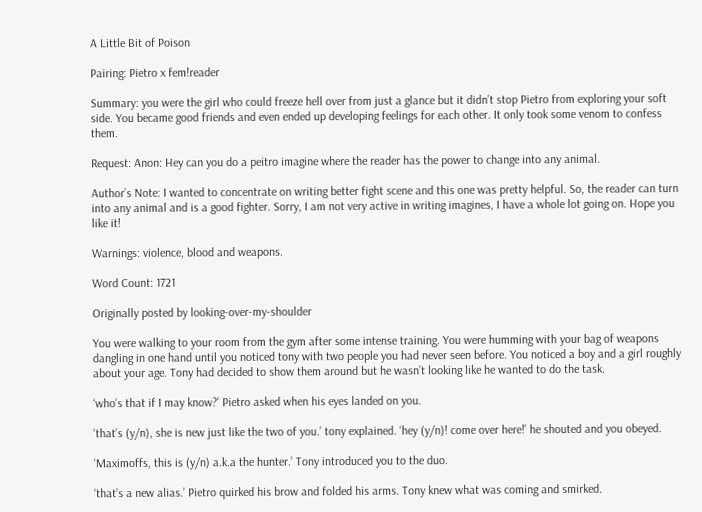A Little Bit of Poison

Pairing: Pietro x fem!reader

Summary: you were the girl who could freeze hell over from just a glance but it didn’t stop Pietro from exploring your soft side. You became good friends and even ended up developing feelings for each other. It only took some venom to confess them.

Request: Anon: Hey can you do a peitro imagine where the reader has the power to change into any animal.

Author’s Note: I wanted to concentrate on writing better fight scene and this one was pretty helpful. So, the reader can turn into any animal and is a good fighter. Sorry, I am not very active in writing imagines, I have a whole lot going on. Hope you like it!

Warnings: violence, blood and weapons.

Word Count: 1721

Originally posted by looking-over-my-shoulder

You were walking to your room from the gym after some intense training. You were humming with your bag of weapons dangling in one hand until you noticed tony with two people you had never seen before. You noticed a boy and a girl roughly about your age. Tony had decided to show them around but he wasn’t looking like he wanted to do the task.

‘who’s that if I may know?’ Pietro asked when his eyes landed on you.

‘that’s (y/n), she is new just like the two of you.’ tony explained. ‘hey (y/n)! come over here!’ he shouted and you obeyed.

‘Maximoffs, this is (y/n) a.k.a the hunter.’ Tony introduced you to the duo.

‘that’s a new alias.’ Pietro quirked his brow and folded his arms. Tony knew what was coming and smirked.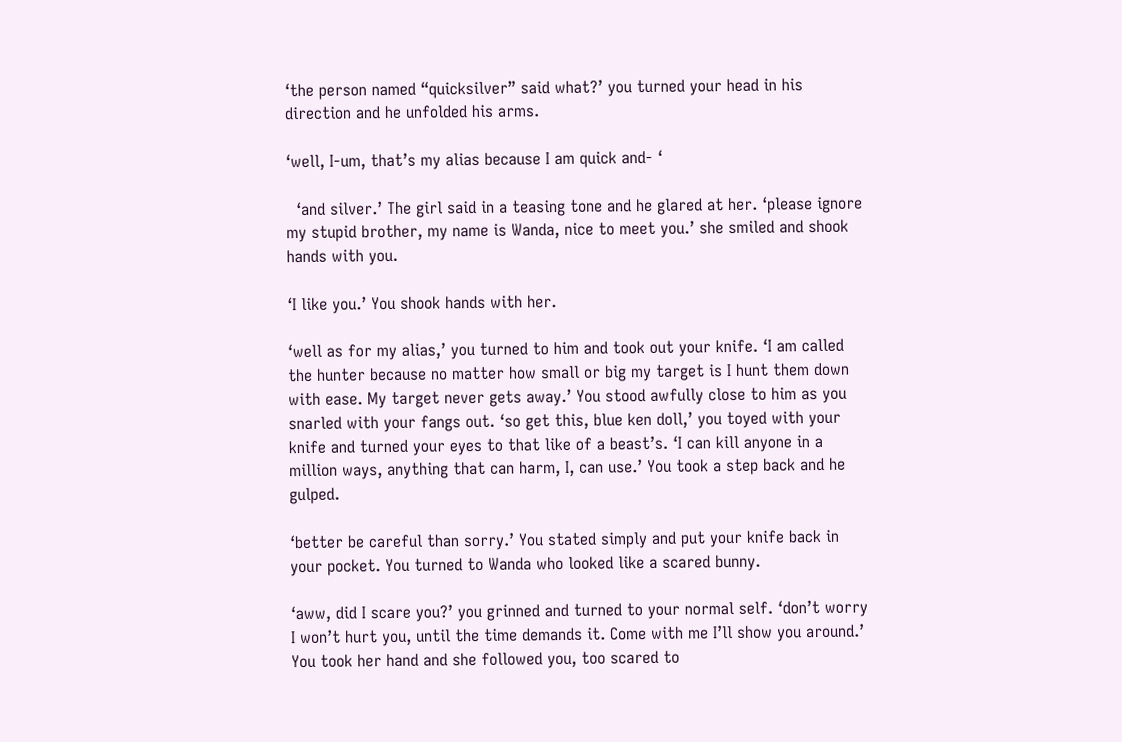‘the person named “quicksilver” said what?’ you turned your head in his direction and he unfolded his arms.

‘well, I-um, that’s my alias because I am quick and- ‘

  ‘and silver.’ The girl said in a teasing tone and he glared at her. ‘please ignore my stupid brother, my name is Wanda, nice to meet you.’ she smiled and shook hands with you.

‘I like you.’ You shook hands with her.

‘well as for my alias,’ you turned to him and took out your knife. ‘I am called the hunter because no matter how small or big my target is I hunt them down with ease. My target never gets away.’ You stood awfully close to him as you snarled with your fangs out. ‘so get this, blue ken doll,’ you toyed with your knife and turned your eyes to that like of a beast’s. ‘I can kill anyone in a million ways, anything that can harm, I, can use.’ You took a step back and he gulped.

‘better be careful than sorry.’ You stated simply and put your knife back in your pocket. You turned to Wanda who looked like a scared bunny.

‘aww, did I scare you?’ you grinned and turned to your normal self. ‘don’t worry I won’t hurt you, until the time demands it. Come with me I’ll show you around.’ You took her hand and she followed you, too scared to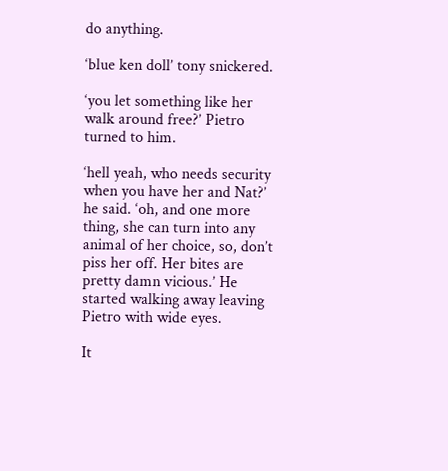do anything.

‘blue ken doll’ tony snickered.

‘you let something like her walk around free?’ Pietro turned to him.

‘hell yeah, who needs security when you have her and Nat?’ he said. ‘oh, and one more thing, she can turn into any animal of her choice, so, don’t piss her off. Her bites are pretty damn vicious.’ He started walking away leaving Pietro with wide eyes.

It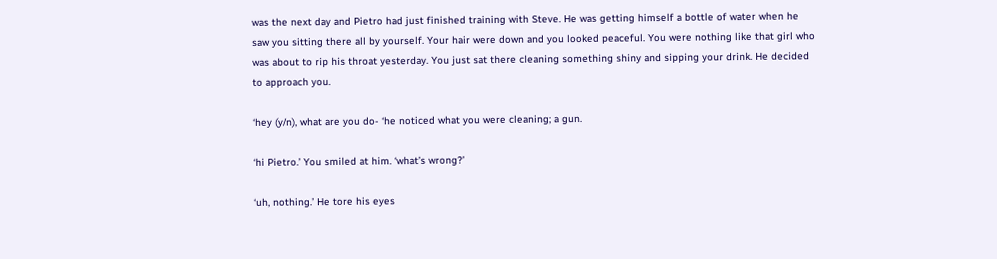was the next day and Pietro had just finished training with Steve. He was getting himself a bottle of water when he saw you sitting there all by yourself. Your hair were down and you looked peaceful. You were nothing like that girl who was about to rip his throat yesterday. You just sat there cleaning something shiny and sipping your drink. He decided to approach you.

‘hey (y/n), what are you do- ‘he noticed what you were cleaning; a gun.

‘hi Pietro.’ You smiled at him. ‘what’s wrong?’

‘uh, nothing.’ He tore his eyes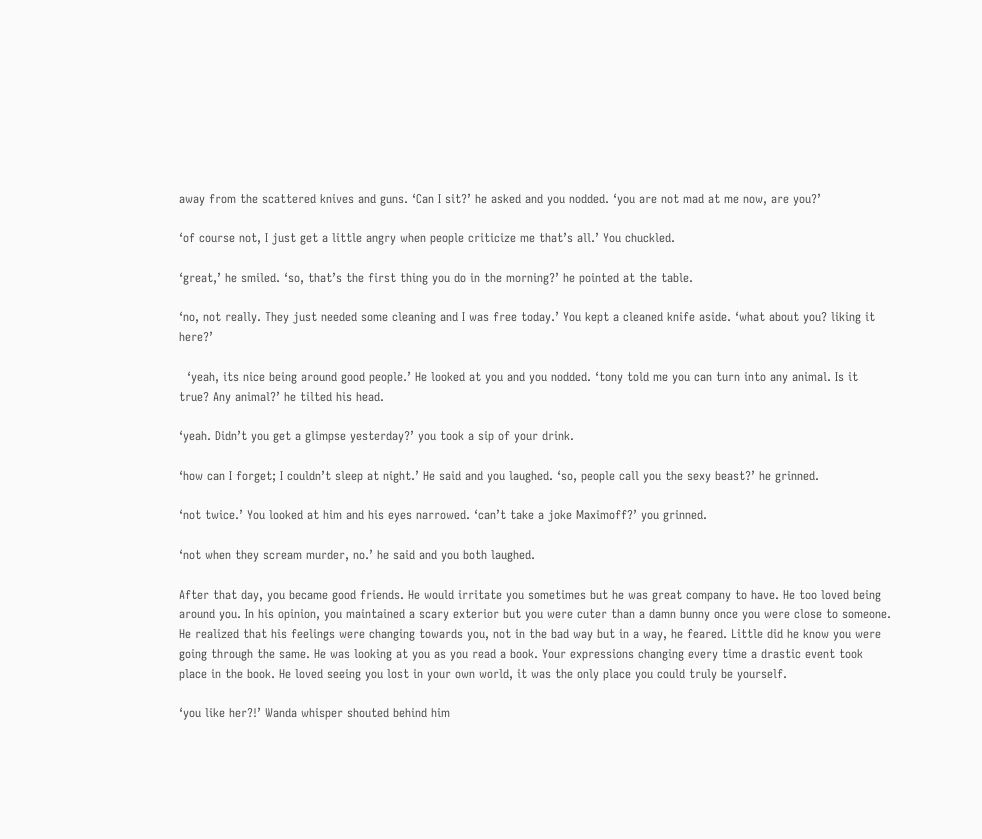away from the scattered knives and guns. ‘Can I sit?’ he asked and you nodded. ‘you are not mad at me now, are you?’

‘of course not, I just get a little angry when people criticize me that’s all.’ You chuckled.

‘great,’ he smiled. ‘so, that’s the first thing you do in the morning?’ he pointed at the table.

‘no, not really. They just needed some cleaning and I was free today.’ You kept a cleaned knife aside. ‘what about you? liking it here?’

  ‘yeah, its nice being around good people.’ He looked at you and you nodded. ‘tony told me you can turn into any animal. Is it true? Any animal?’ he tilted his head.

‘yeah. Didn’t you get a glimpse yesterday?’ you took a sip of your drink.

‘how can I forget; I couldn’t sleep at night.’ He said and you laughed. ‘so, people call you the sexy beast?’ he grinned.

‘not twice.’ You looked at him and his eyes narrowed. ‘can’t take a joke Maximoff?’ you grinned.

‘not when they scream murder, no.’ he said and you both laughed.

After that day, you became good friends. He would irritate you sometimes but he was great company to have. He too loved being around you. In his opinion, you maintained a scary exterior but you were cuter than a damn bunny once you were close to someone. He realized that his feelings were changing towards you, not in the bad way but in a way, he feared. Little did he know you were going through the same. He was looking at you as you read a book. Your expressions changing every time a drastic event took place in the book. He loved seeing you lost in your own world, it was the only place you could truly be yourself.

‘you like her?!’ Wanda whisper shouted behind him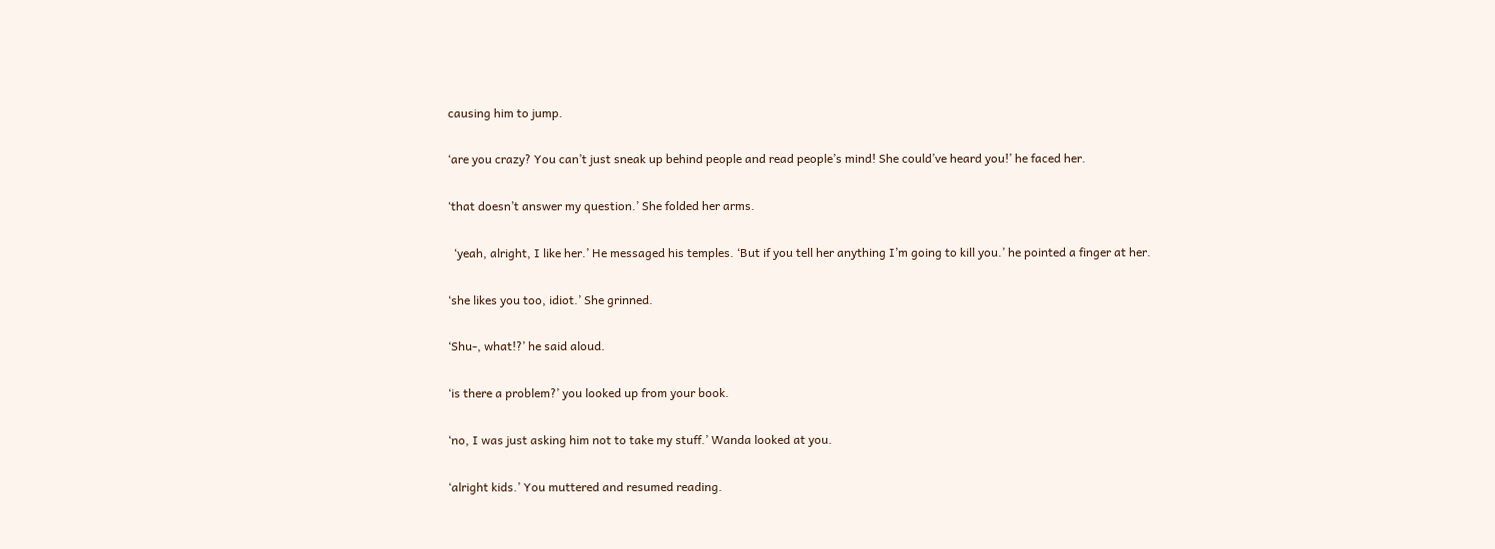causing him to jump.

‘are you crazy? You can’t just sneak up behind people and read people’s mind! She could’ve heard you!’ he faced her.

‘that doesn’t answer my question.’ She folded her arms.

  ‘yeah, alright, I like her.’ He messaged his temples. ‘But if you tell her anything I’m going to kill you.’ he pointed a finger at her.

‘she likes you too, idiot.’ She grinned.

‘Shu-, what!?’ he said aloud.

‘is there a problem?’ you looked up from your book.

‘no, I was just asking him not to take my stuff.’ Wanda looked at you.

‘alright kids.’ You muttered and resumed reading.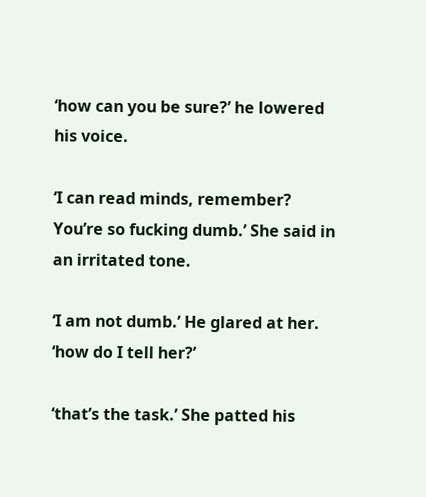‘how can you be sure?’ he lowered his voice.

‘I can read minds, remember? You’re so fucking dumb.’ She said in an irritated tone.

‘I am not dumb.’ He glared at her. ‘how do I tell her?’

‘that’s the task.’ She patted his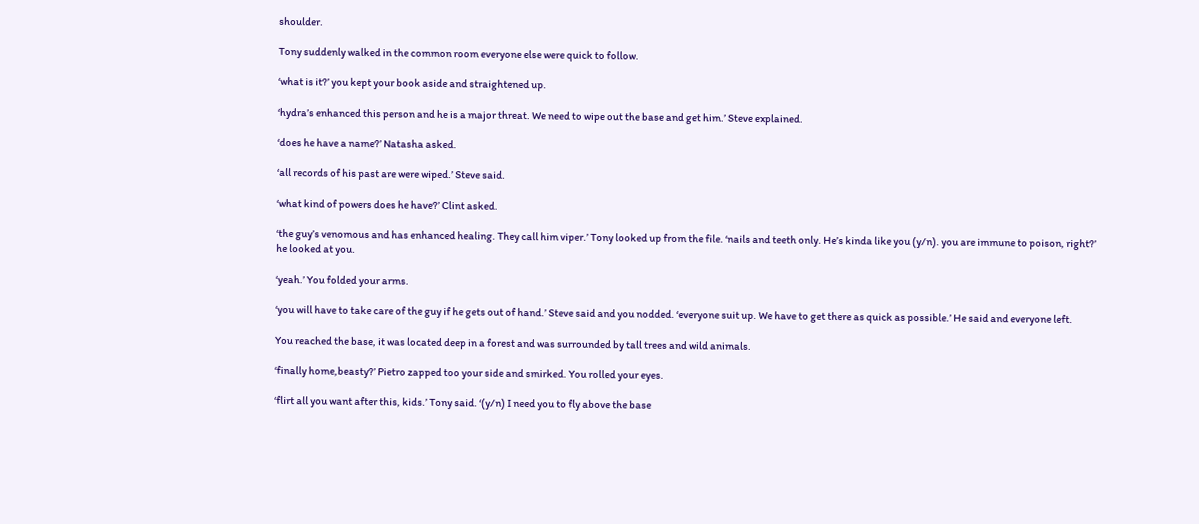shoulder.

Tony suddenly walked in the common room everyone else were quick to follow.

‘what is it?’ you kept your book aside and straightened up.

‘hydra’s enhanced this person and he is a major threat. We need to wipe out the base and get him.’ Steve explained.

‘does he have a name?’ Natasha asked.

‘all records of his past are were wiped.’ Steve said.

‘what kind of powers does he have?’ Clint asked.

‘the guy’s venomous and has enhanced healing. They call him viper.’ Tony looked up from the file. ‘nails and teeth only. He’s kinda like you (y/n). you are immune to poison, right?’ he looked at you.

‘yeah.’ You folded your arms.

‘you will have to take care of the guy if he gets out of hand.’ Steve said and you nodded. ‘everyone suit up. We have to get there as quick as possible.’ He said and everyone left.

You reached the base, it was located deep in a forest and was surrounded by tall trees and wild animals.

‘finally home,beasty?’ Pietro zapped too your side and smirked. You rolled your eyes.

‘flirt all you want after this, kids.’ Tony said. ‘(y/n) I need you to fly above the base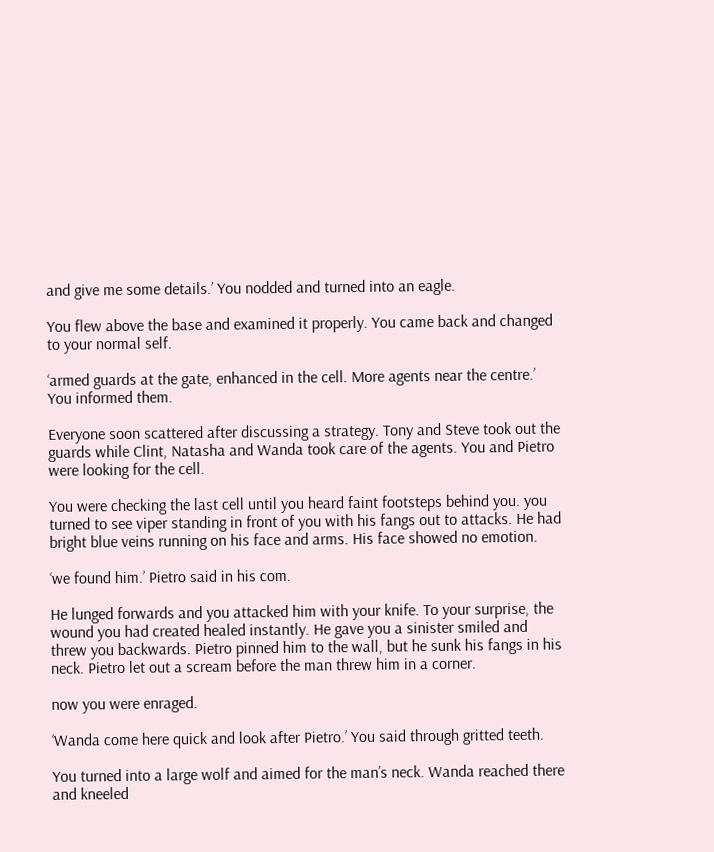and give me some details.’ You nodded and turned into an eagle.

You flew above the base and examined it properly. You came back and changed to your normal self.

‘armed guards at the gate, enhanced in the cell. More agents near the centre.’ You informed them.

Everyone soon scattered after discussing a strategy. Tony and Steve took out the guards while Clint, Natasha and Wanda took care of the agents. You and Pietro were looking for the cell.

You were checking the last cell until you heard faint footsteps behind you. you turned to see viper standing in front of you with his fangs out to attacks. He had bright blue veins running on his face and arms. His face showed no emotion.

‘we found him.’ Pietro said in his com.

He lunged forwards and you attacked him with your knife. To your surprise, the wound you had created healed instantly. He gave you a sinister smiled and threw you backwards. Pietro pinned him to the wall, but he sunk his fangs in his neck. Pietro let out a scream before the man threw him in a corner.

now you were enraged.

‘Wanda come here quick and look after Pietro.’ You said through gritted teeth.

You turned into a large wolf and aimed for the man’s neck. Wanda reached there and kneeled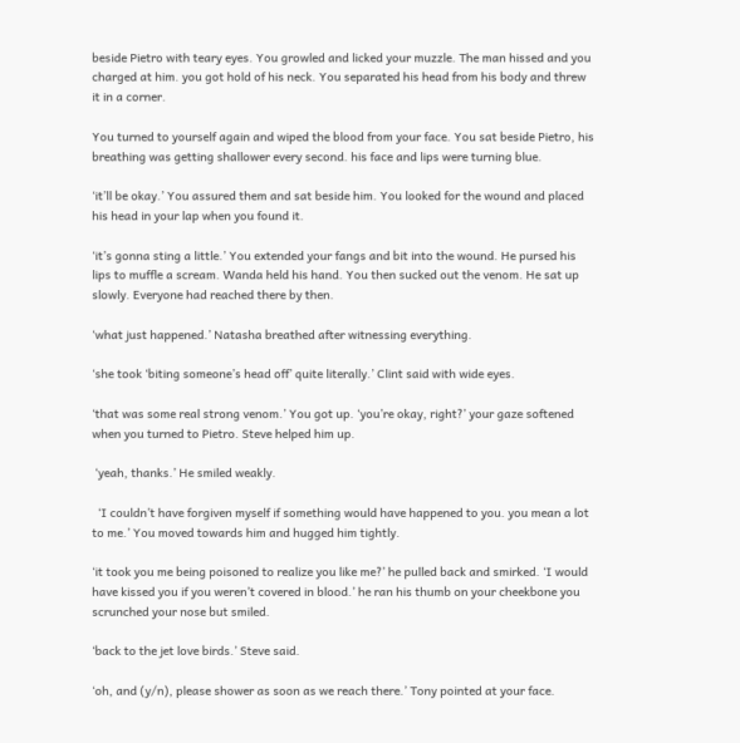beside Pietro with teary eyes. You growled and licked your muzzle. The man hissed and you charged at him. you got hold of his neck. You separated his head from his body and threw it in a corner.

You turned to yourself again and wiped the blood from your face. You sat beside Pietro, his breathing was getting shallower every second. his face and lips were turning blue.

‘it’ll be okay.’ You assured them and sat beside him. You looked for the wound and placed his head in your lap when you found it.

‘it’s gonna sting a little.’ You extended your fangs and bit into the wound. He pursed his lips to muffle a scream. Wanda held his hand. You then sucked out the venom. He sat up slowly. Everyone had reached there by then.

‘what just happened.’ Natasha breathed after witnessing everything.

‘she took ‘biting someone’s head off’ quite literally.’ Clint said with wide eyes.

‘that was some real strong venom.’ You got up. ‘you’re okay, right?’ your gaze softened when you turned to Pietro. Steve helped him up.

 ‘yeah, thanks.’ He smiled weakly.

  ‘I couldn’t have forgiven myself if something would have happened to you. you mean a lot to me.’ You moved towards him and hugged him tightly.

‘it took you me being poisoned to realize you like me?’ he pulled back and smirked. ‘I would have kissed you if you weren’t covered in blood.’ he ran his thumb on your cheekbone you scrunched your nose but smiled.

‘back to the jet love birds.’ Steve said.

‘oh, and (y/n), please shower as soon as we reach there.’ Tony pointed at your face.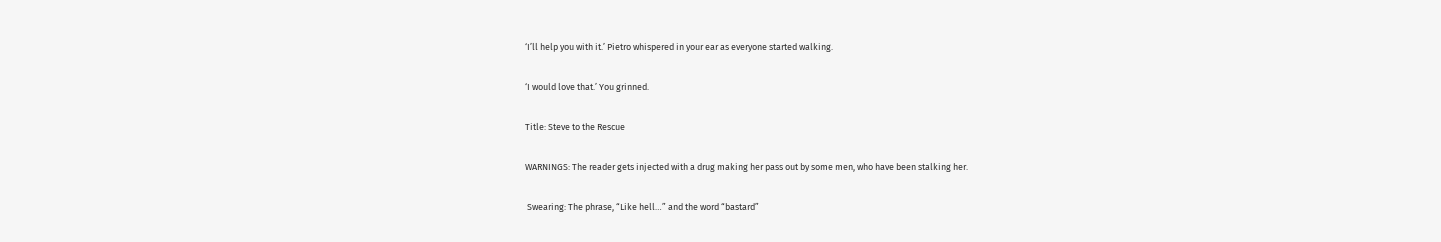‘I’ll help you with it.’ Pietro whispered in your ear as everyone started walking.

‘I would love that.’ You grinned.

Title: Steve to the Rescue

WARNINGS: The reader gets injected with a drug making her pass out by some men, who have been stalking her.

 Swearing: The phrase, “Like hell…” and the word “bastard”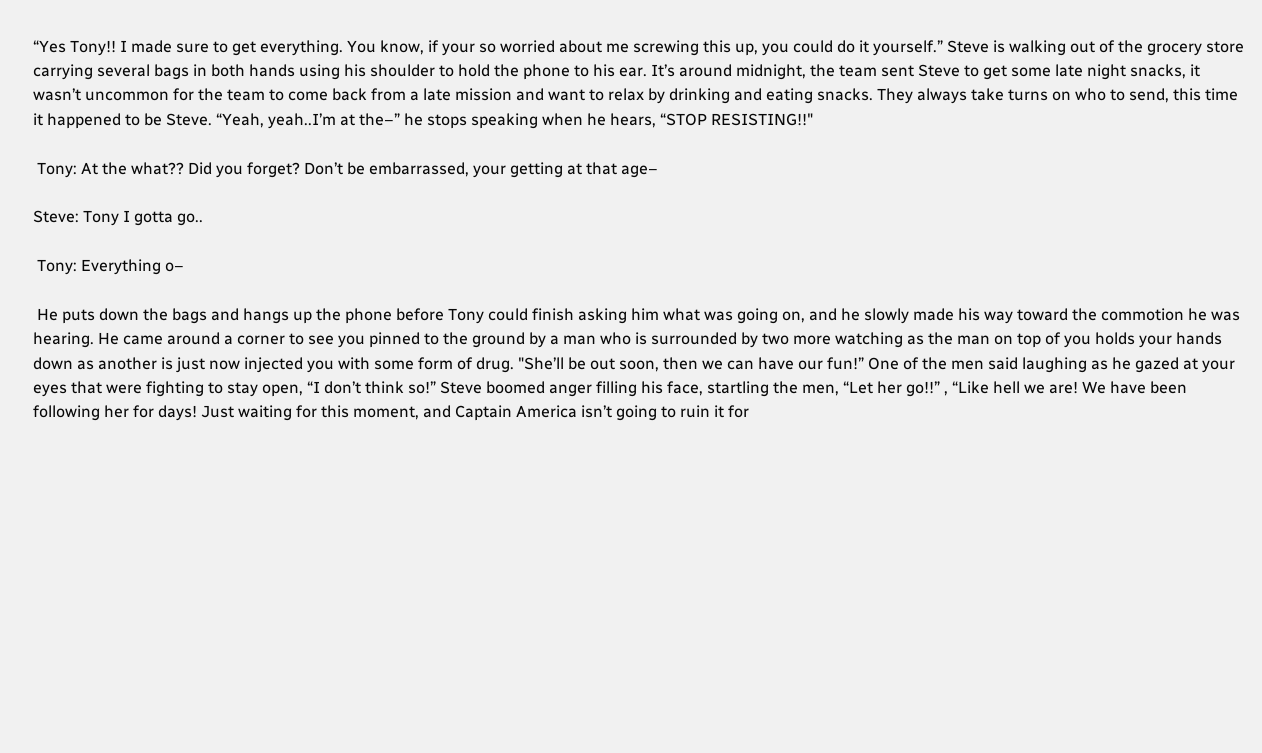“Yes Tony!! I made sure to get everything. You know, if your so worried about me screwing this up, you could do it yourself.” Steve is walking out of the grocery store carrying several bags in both hands using his shoulder to hold the phone to his ear. It’s around midnight, the team sent Steve to get some late night snacks, it wasn’t uncommon for the team to come back from a late mission and want to relax by drinking and eating snacks. They always take turns on who to send, this time it happened to be Steve. “Yeah, yeah..I’m at the–” he stops speaking when he hears, “STOP RESISTING!!"

 Tony: At the what?? Did you forget? Don’t be embarrassed, your getting at that age–

Steve: Tony I gotta go..

 Tony: Everything o–

 He puts down the bags and hangs up the phone before Tony could finish asking him what was going on, and he slowly made his way toward the commotion he was hearing. He came around a corner to see you pinned to the ground by a man who is surrounded by two more watching as the man on top of you holds your hands down as another is just now injected you with some form of drug. "She’ll be out soon, then we can have our fun!” One of the men said laughing as he gazed at your eyes that were fighting to stay open, “I don’t think so!” Steve boomed anger filling his face, startling the men, “Let her go!!” , “Like hell we are! We have been following her for days! Just waiting for this moment, and Captain America isn’t going to ruin it for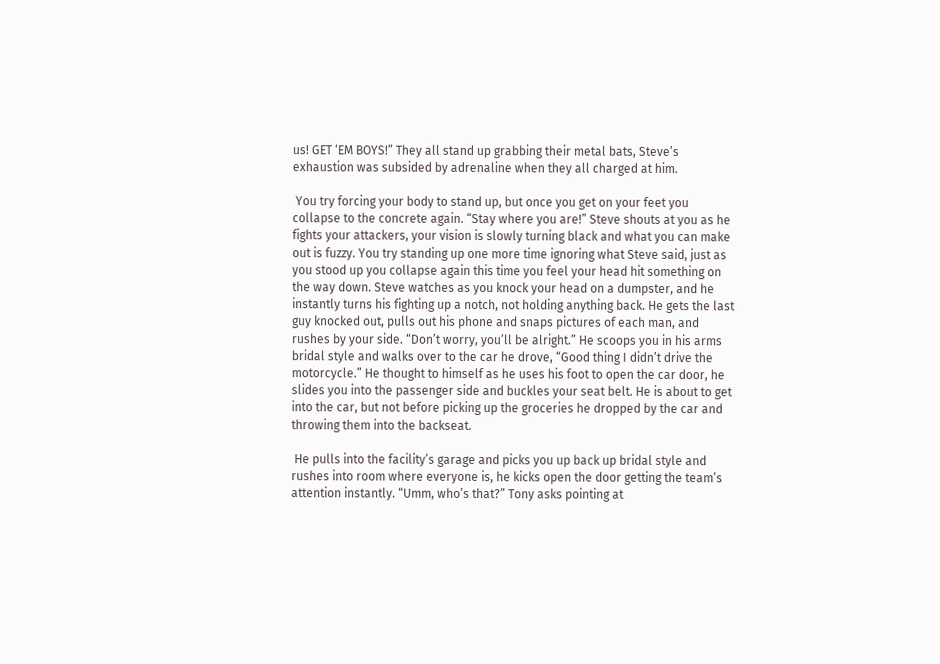us! GET ‘EM BOYS!” They all stand up grabbing their metal bats, Steve’s exhaustion was subsided by adrenaline when they all charged at him.

 You try forcing your body to stand up, but once you get on your feet you collapse to the concrete again. “Stay where you are!” Steve shouts at you as he fights your attackers, your vision is slowly turning black and what you can make out is fuzzy. You try standing up one more time ignoring what Steve said, just as you stood up you collapse again this time you feel your head hit something on the way down. Steve watches as you knock your head on a dumpster, and he instantly turns his fighting up a notch, not holding anything back. He gets the last guy knocked out, pulls out his phone and snaps pictures of each man, and rushes by your side. “Don’t worry, you’ll be alright.” He scoops you in his arms bridal style and walks over to the car he drove, “Good thing I didn’t drive the motorcycle.” He thought to himself as he uses his foot to open the car door, he slides you into the passenger side and buckles your seat belt. He is about to get into the car, but not before picking up the groceries he dropped by the car and throwing them into the backseat.

 He pulls into the facility’s garage and picks you up back up bridal style and rushes into room where everyone is, he kicks open the door getting the team’s attention instantly. “Umm, who’s that?” Tony asks pointing at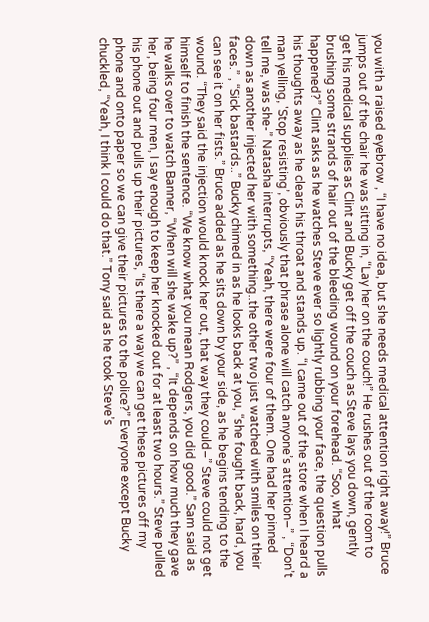you with a raised eyebrow , “I have no idea, but she needs medical attention right away!” Bruce jumps out of the chair he was sitting in, “Lay her on the couch!” He rushes out of the room to get his medical supplies as Clint and Bucky get off the couch as Steve lays you down, gently brushing some strands of hair out of the bleeding wound on your forehead. “Soo, what happened?” Clint asks as he watches Steve ever so lightly rubbing your face, the question pulls his thoughts away as he clears his throat and stands up. “I came out of the store when I heard a man yelling, 'Stop resisting’, obviously that phrase alone will catch anyone’s attention–” , “Don’t tell me, was she-” Natasha interrupts, “Yeah, there were four of them. One had her pinned down as another injected her with something..the other two just watched with smiles on their faces.” , “Sick bastards..” Bucky chimed in as he looks back at you, “she fought back, hard, you can see it on her fists.” Bruce added as he sits down by your side, as he begins tending to the wound. “They said the injection would knock her out, that way they could–” Steve could not get himself to finish the sentence. “We know what you mean Rodgers, you did good.” Sam said as he walks over to watch Banner, “When will she wake up?” , “It depends on how much they gave her, being four men, I say enough to keep her knocked out for at least two hours.” Steve pulled his phone out and pulls up their pictures, “Is there a way we can get these pictures off my phone and onto paper so we can give their pictures to the police?” Everyone except Bucky chuckled, “Yeah, I think I could do that.” Tony said as he took Steve’s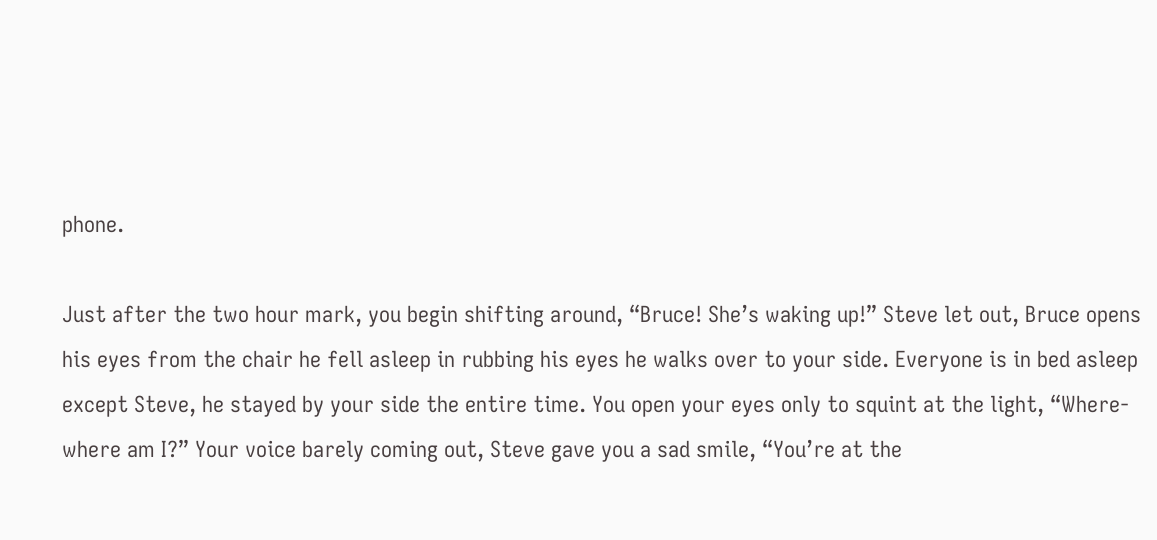phone.

Just after the two hour mark, you begin shifting around, “Bruce! She’s waking up!” Steve let out, Bruce opens his eyes from the chair he fell asleep in rubbing his eyes he walks over to your side. Everyone is in bed asleep except Steve, he stayed by your side the entire time. You open your eyes only to squint at the light, “Where-where am I?” Your voice barely coming out, Steve gave you a sad smile, “You’re at the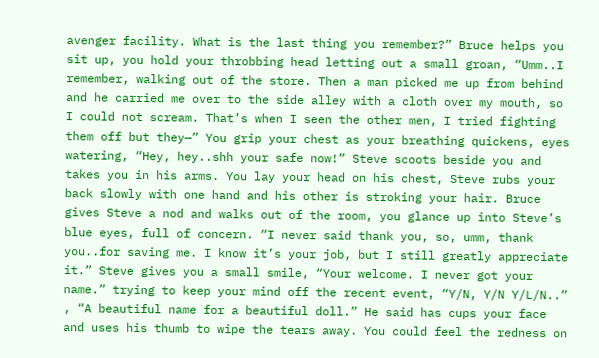avenger facility. What is the last thing you remember?” Bruce helps you sit up, you hold your throbbing head letting out a small groan, “Umm..I remember, walking out of the store. Then a man picked me up from behind and he carried me over to the side alley with a cloth over my mouth, so I could not scream. That’s when I seen the other men, I tried fighting them off but they—” You grip your chest as your breathing quickens, eyes watering, “Hey, hey..shh your safe now!” Steve scoots beside you and takes you in his arms. You lay your head on his chest, Steve rubs your back slowly with one hand and his other is stroking your hair. Bruce gives Steve a nod and walks out of the room, you glance up into Steve’s blue eyes, full of concern. “I never said thank you, so, umm, thank you..for saving me. I know it’s your job, but I still greatly appreciate it.” Steve gives you a small smile, “Your welcome. I never got your name.” trying to keep your mind off the recent event, “Y/N, Y/N Y/L/N..” , “A beautiful name for a beautiful doll.” He said has cups your face and uses his thumb to wipe the tears away. You could feel the redness on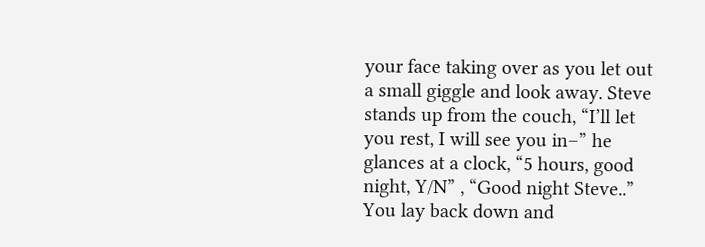your face taking over as you let out a small giggle and look away. Steve stands up from the couch, “I’ll let you rest, I will see you in–” he glances at a clock, “5 hours, good night, Y/N” , “Good night Steve..” You lay back down and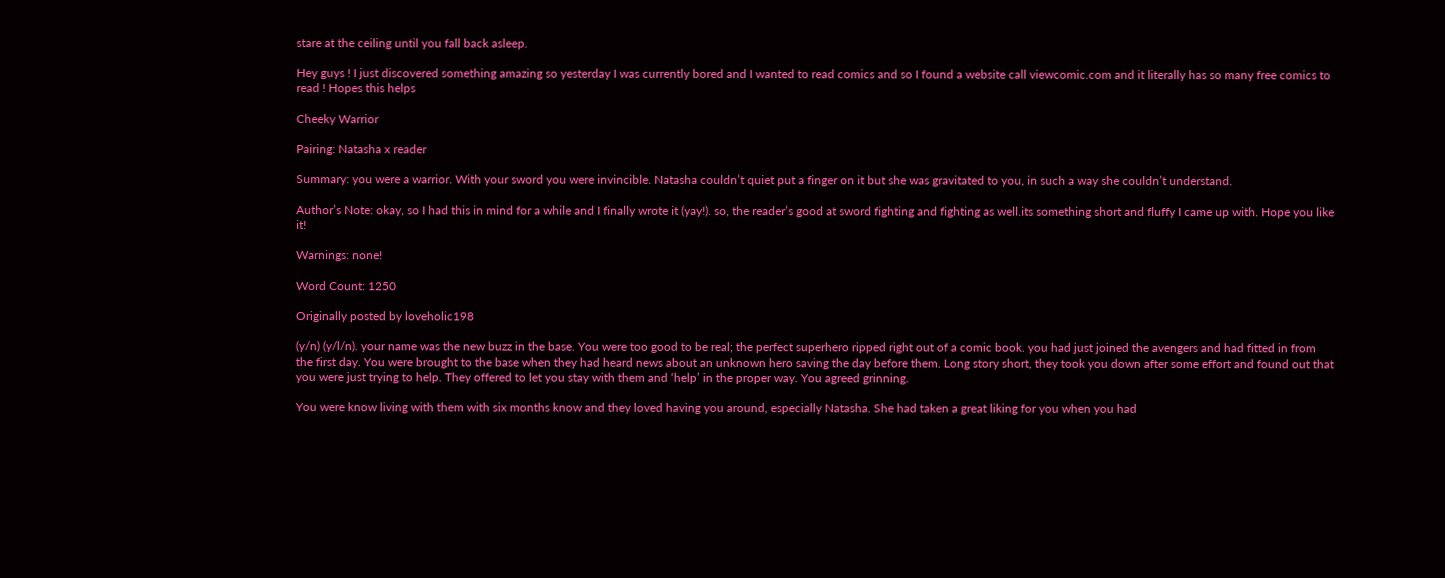stare at the ceiling until you fall back asleep.

Hey guys ! I just discovered something amazing so yesterday I was currently bored and I wanted to read comics and so I found a website call viewcomic.com and it literally has so many free comics to read ! Hopes this helps

Cheeky Warrior

Pairing: Natasha x reader

Summary: you were a warrior. With your sword you were invincible. Natasha couldn’t quiet put a finger on it but she was gravitated to you, in such a way she couldn’t understand.

Author’s Note: okay, so I had this in mind for a while and I finally wrote it (yay!). so, the reader’s good at sword fighting and fighting as well.its something short and fluffy I came up with. Hope you like it!

Warnings: none!

Word Count: 1250

Originally posted by loveholic198

(y/n) (y/l/n). your name was the new buzz in the base. You were too good to be real; the perfect superhero ripped right out of a comic book. you had just joined the avengers and had fitted in from the first day. You were brought to the base when they had heard news about an unknown hero saving the day before them. Long story short, they took you down after some effort and found out that you were just trying to help. They offered to let you stay with them and ‘help’ in the proper way. You agreed grinning.

You were know living with them with six months know and they loved having you around, especially Natasha. She had taken a great liking for you when you had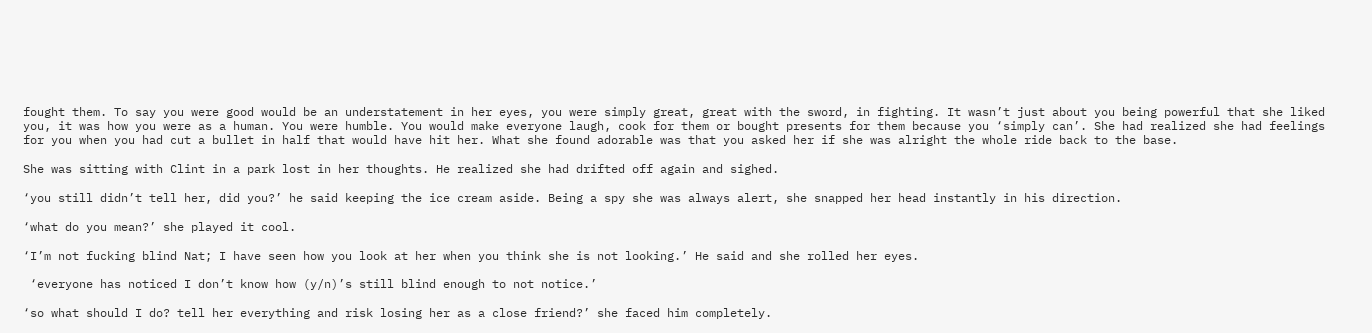fought them. To say you were good would be an understatement in her eyes, you were simply great, great with the sword, in fighting. It wasn’t just about you being powerful that she liked you, it was how you were as a human. You were humble. You would make everyone laugh, cook for them or bought presents for them because you ‘simply can’. She had realized she had feelings for you when you had cut a bullet in half that would have hit her. What she found adorable was that you asked her if she was alright the whole ride back to the base.

She was sitting with Clint in a park lost in her thoughts. He realized she had drifted off again and sighed.

‘you still didn’t tell her, did you?’ he said keeping the ice cream aside. Being a spy she was always alert, she snapped her head instantly in his direction.

‘what do you mean?’ she played it cool.

‘I’m not fucking blind Nat; I have seen how you look at her when you think she is not looking.’ He said and she rolled her eyes.

 ‘everyone has noticed I don’t know how (y/n)’s still blind enough to not notice.’

‘so what should I do? tell her everything and risk losing her as a close friend?’ she faced him completely.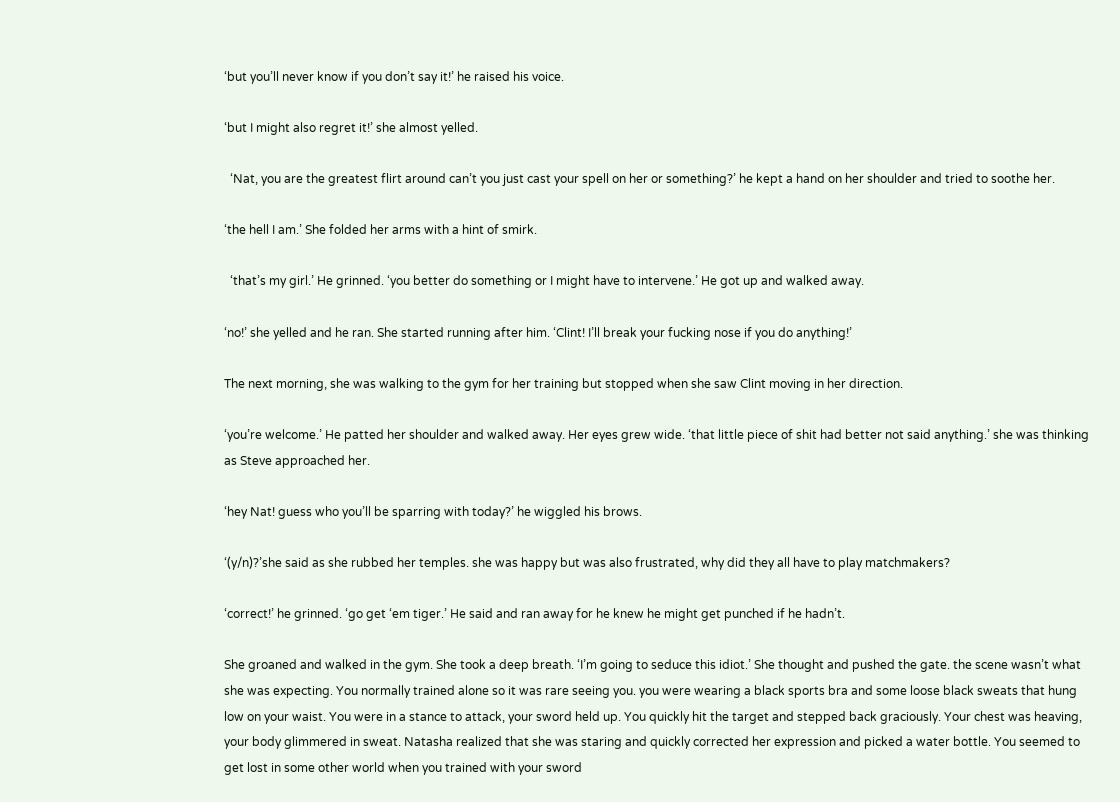‘but you’ll never know if you don’t say it!’ he raised his voice.

‘but I might also regret it!’ she almost yelled.

  ‘Nat, you are the greatest flirt around can’t you just cast your spell on her or something?’ he kept a hand on her shoulder and tried to soothe her.

‘the hell I am.’ She folded her arms with a hint of smirk.

  ‘that’s my girl.’ He grinned. ‘you better do something or I might have to intervene.’ He got up and walked away.

‘no!’ she yelled and he ran. She started running after him. ‘Clint! I’ll break your fucking nose if you do anything!’

The next morning, she was walking to the gym for her training but stopped when she saw Clint moving in her direction.

‘you’re welcome.’ He patted her shoulder and walked away. Her eyes grew wide. ‘that little piece of shit had better not said anything.’ she was thinking as Steve approached her.

‘hey Nat! guess who you’ll be sparring with today?’ he wiggled his brows.

‘(y/n)?’she said as she rubbed her temples. she was happy but was also frustrated, why did they all have to play matchmakers?

‘correct!’ he grinned. ‘go get ‘em tiger.’ He said and ran away for he knew he might get punched if he hadn’t.

She groaned and walked in the gym. She took a deep breath. ‘I’m going to seduce this idiot.’ She thought and pushed the gate. the scene wasn’t what she was expecting. You normally trained alone so it was rare seeing you. you were wearing a black sports bra and some loose black sweats that hung low on your waist. You were in a stance to attack, your sword held up. You quickly hit the target and stepped back graciously. Your chest was heaving, your body glimmered in sweat. Natasha realized that she was staring and quickly corrected her expression and picked a water bottle. You seemed to get lost in some other world when you trained with your sword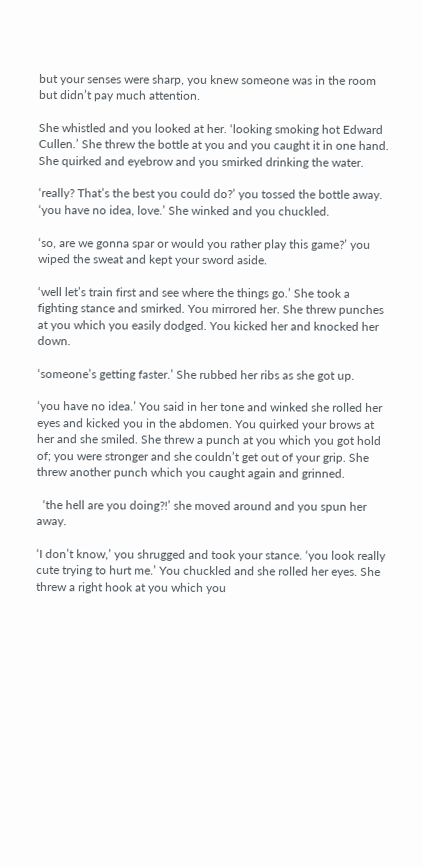but your senses were sharp, you knew someone was in the room but didn’t pay much attention.

She whistled and you looked at her. ‘looking smoking hot Edward Cullen.’ She threw the bottle at you and you caught it in one hand. She quirked and eyebrow and you smirked drinking the water.

‘really? That’s the best you could do?’ you tossed the bottle away. ‘you have no idea, love.’ She winked and you chuckled.

‘so, are we gonna spar or would you rather play this game?’ you wiped the sweat and kept your sword aside.

‘well let’s train first and see where the things go.’ She took a fighting stance and smirked. You mirrored her. She threw punches at you which you easily dodged. You kicked her and knocked her down.

‘someone’s getting faster.’ She rubbed her ribs as she got up.

‘you have no idea.’ You said in her tone and winked she rolled her eyes and kicked you in the abdomen. You quirked your brows at her and she smiled. She threw a punch at you which you got hold of; you were stronger and she couldn’t get out of your grip. She threw another punch which you caught again and grinned.

  ‘the hell are you doing?!’ she moved around and you spun her away.

‘I don’t know,’ you shrugged and took your stance. ‘you look really cute trying to hurt me.’ You chuckled and she rolled her eyes. She threw a right hook at you which you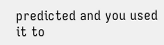predicted and you used it to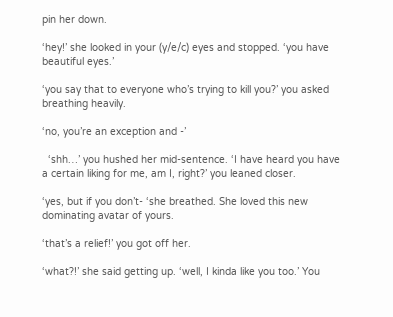pin her down.

‘hey!’ she looked in your (y/e/c) eyes and stopped. ‘you have beautiful eyes.’

‘you say that to everyone who’s trying to kill you?’ you asked breathing heavily.

‘no, you’re an exception and -’

  ‘shh…’ you hushed her mid-sentence. ‘I have heard you have a certain liking for me, am I, right?’ you leaned closer.

‘yes, but if you don’t- ‘she breathed. She loved this new dominating avatar of yours.

‘that’s a relief!’ you got off her.

‘what?!’ she said getting up. ‘well, I kinda like you too.’ You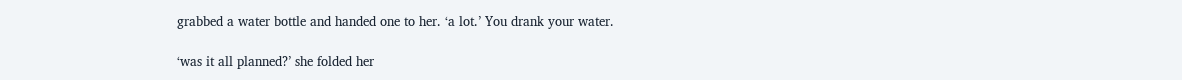grabbed a water bottle and handed one to her. ‘a lot.’ You drank your water.

‘was it all planned?’ she folded her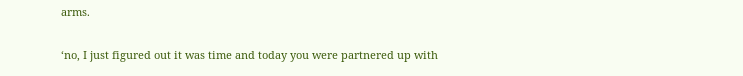arms.

‘no, I just figured out it was time and today you were partnered up with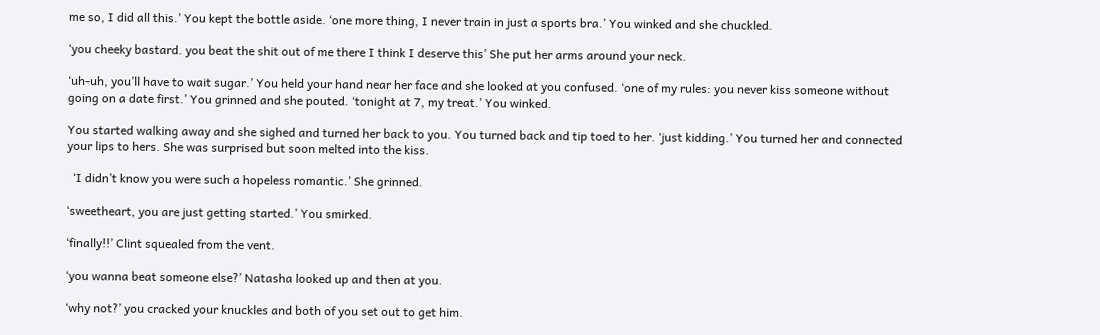me so, I did all this.’ You kept the bottle aside. ‘one more thing, I never train in just a sports bra.’ You winked and she chuckled.

‘you cheeky bastard. you beat the shit out of me there I think I deserve this’ She put her arms around your neck.

‘uh-uh, you’ll have to wait sugar.’ You held your hand near her face and she looked at you confused. ‘one of my rules: you never kiss someone without going on a date first.’ You grinned and she pouted. ‘tonight at 7, my treat.’ You winked.

You started walking away and she sighed and turned her back to you. You turned back and tip toed to her. ‘just kidding.’ You turned her and connected your lips to hers. She was surprised but soon melted into the kiss.

  ‘I didn’t know you were such a hopeless romantic.’ She grinned.

‘sweetheart, you are just getting started.’ You smirked.

‘finally!!’ Clint squealed from the vent.

‘you wanna beat someone else?’ Natasha looked up and then at you.

‘why not?’ you cracked your knuckles and both of you set out to get him.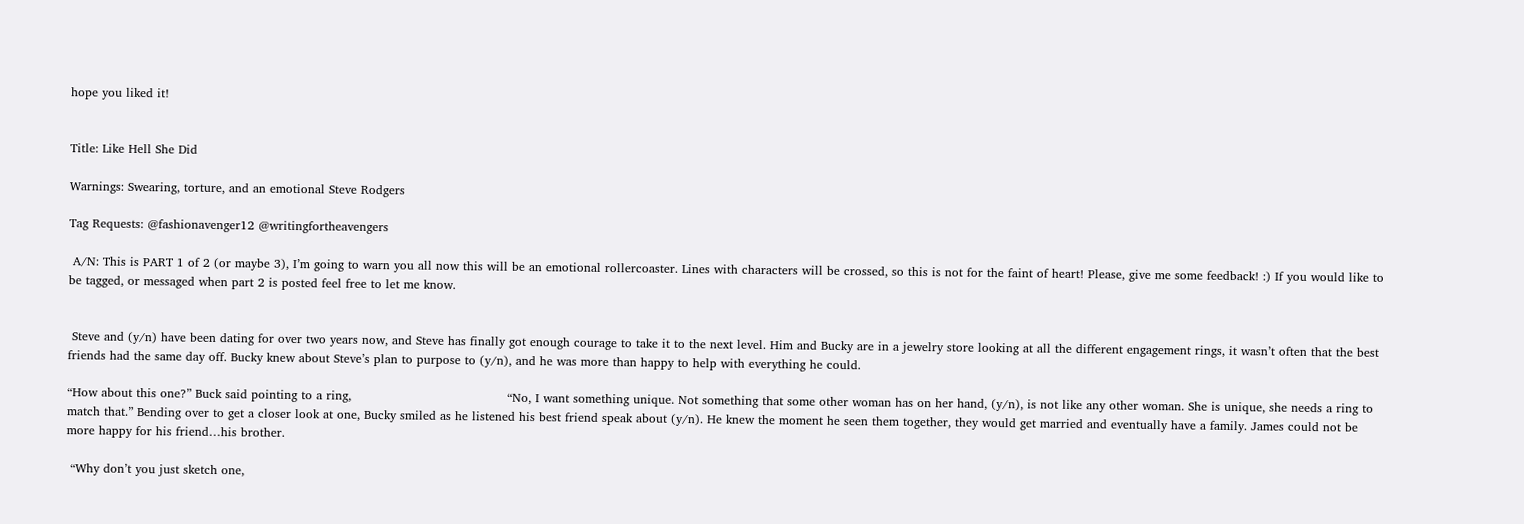hope you liked it!


Title: Like Hell She Did

Warnings: Swearing, torture, and an emotional Steve Rodgers

Tag Requests: @fashionavenger12 @writingfortheavengers

 A/N: This is PART 1 of 2 (or maybe 3), I’m going to warn you all now this will be an emotional rollercoaster. Lines with characters will be crossed, so this is not for the faint of heart! Please, give me some feedback! :) If you would like to be tagged, or messaged when part 2 is posted feel free to let me know.


 Steve and (y/n) have been dating for over two years now, and Steve has finally got enough courage to take it to the next level. Him and Bucky are in a jewelry store looking at all the different engagement rings, it wasn’t often that the best friends had the same day off. Bucky knew about Steve’s plan to purpose to (y/n), and he was more than happy to help with everything he could.

“How about this one?” Buck said pointing to a ring,                                       “No, I want something unique. Not something that some other woman has on her hand, (y/n), is not like any other woman. She is unique, she needs a ring to match that.” Bending over to get a closer look at one, Bucky smiled as he listened his best friend speak about (y/n). He knew the moment he seen them together, they would get married and eventually have a family. James could not be more happy for his friend…his brother.

 “Why don’t you just sketch one,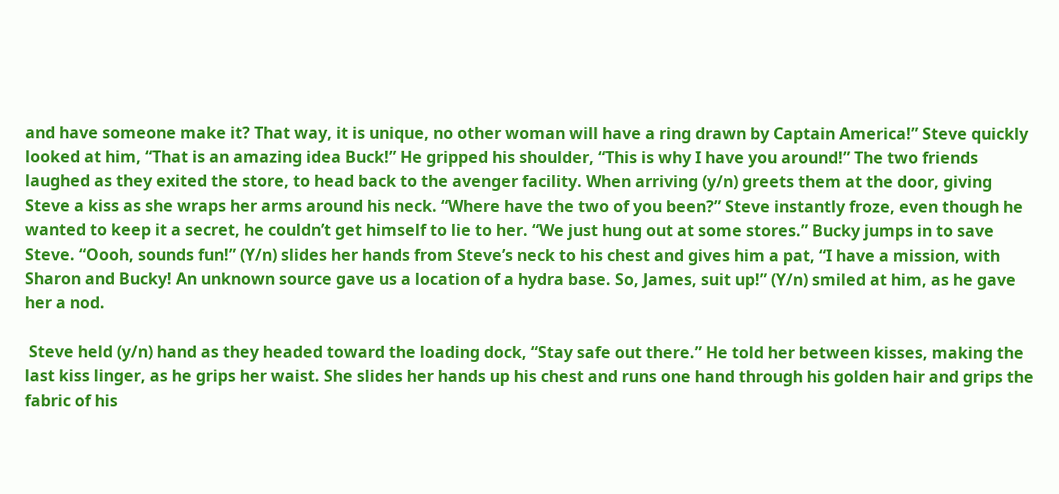and have someone make it? That way, it is unique, no other woman will have a ring drawn by Captain America!” Steve quickly looked at him, “That is an amazing idea Buck!” He gripped his shoulder, “This is why I have you around!” The two friends laughed as they exited the store, to head back to the avenger facility. When arriving (y/n) greets them at the door, giving Steve a kiss as she wraps her arms around his neck. “Where have the two of you been?” Steve instantly froze, even though he wanted to keep it a secret, he couldn’t get himself to lie to her. “We just hung out at some stores.” Bucky jumps in to save Steve. “Oooh, sounds fun!” (Y/n) slides her hands from Steve’s neck to his chest and gives him a pat, “I have a mission, with Sharon and Bucky! An unknown source gave us a location of a hydra base. So, James, suit up!” (Y/n) smiled at him, as he gave her a nod.

 Steve held (y/n) hand as they headed toward the loading dock, “Stay safe out there.” He told her between kisses, making the last kiss linger, as he grips her waist. She slides her hands up his chest and runs one hand through his golden hair and grips the fabric of his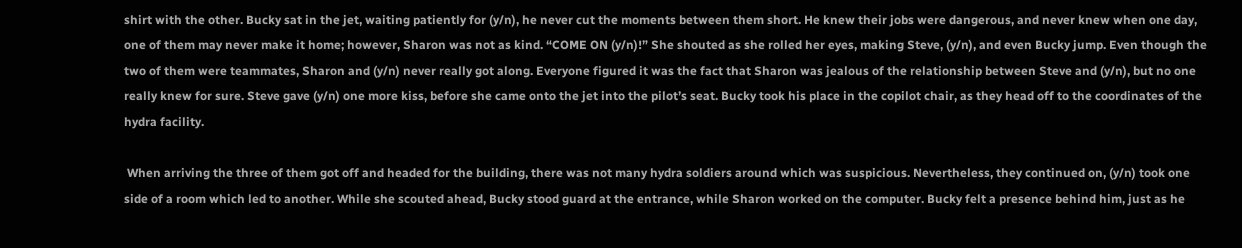shirt with the other. Bucky sat in the jet, waiting patiently for (y/n), he never cut the moments between them short. He knew their jobs were dangerous, and never knew when one day, one of them may never make it home; however, Sharon was not as kind. “COME ON (y/n)!” She shouted as she rolled her eyes, making Steve, (y/n), and even Bucky jump. Even though the two of them were teammates, Sharon and (y/n) never really got along. Everyone figured it was the fact that Sharon was jealous of the relationship between Steve and (y/n), but no one really knew for sure. Steve gave (y/n) one more kiss, before she came onto the jet into the pilot’s seat. Bucky took his place in the copilot chair, as they head off to the coordinates of the hydra facility.

 When arriving the three of them got off and headed for the building, there was not many hydra soldiers around which was suspicious. Nevertheless, they continued on, (y/n) took one side of a room which led to another. While she scouted ahead, Bucky stood guard at the entrance, while Sharon worked on the computer. Bucky felt a presence behind him, just as he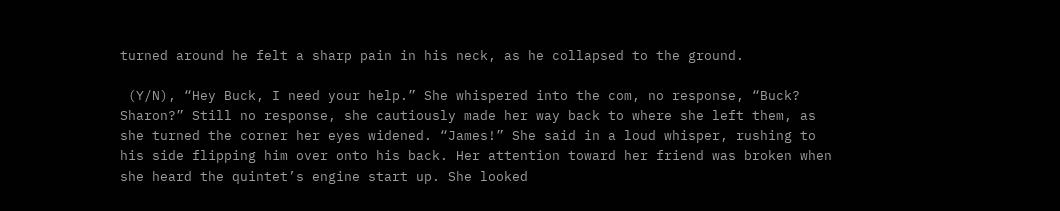turned around he felt a sharp pain in his neck, as he collapsed to the ground.

 (Y/N), “Hey Buck, I need your help.” She whispered into the com, no response, “Buck? Sharon?” Still no response, she cautiously made her way back to where she left them, as she turned the corner her eyes widened. “James!” She said in a loud whisper, rushing to his side flipping him over onto his back. Her attention toward her friend was broken when she heard the quintet’s engine start up. She looked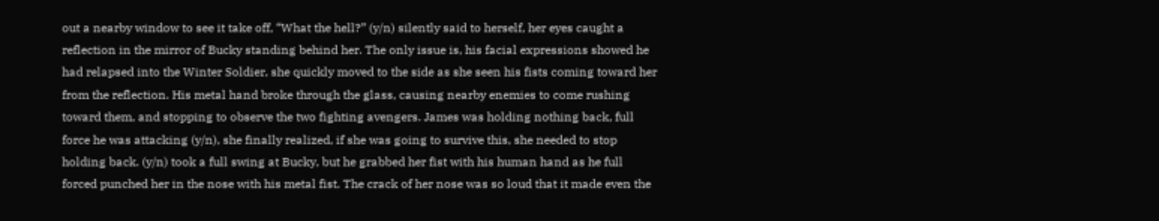out a nearby window to see it take off, “What the hell?” (y/n) silently said to herself, her eyes caught a reflection in the mirror of Bucky standing behind her. The only issue is, his facial expressions showed he had relapsed into the Winter Soldier, she quickly moved to the side as she seen his fists coming toward her from the reflection. His metal hand broke through the glass, causing nearby enemies to come rushing toward them, and stopping to observe the two fighting avengers. James was holding nothing back, full force he was attacking (y/n), she finally realized, if she was going to survive this, she needed to stop holding back. (y/n) took a full swing at Bucky, but he grabbed her fist with his human hand as he full forced punched her in the nose with his metal fist. The crack of her nose was so loud that it made even the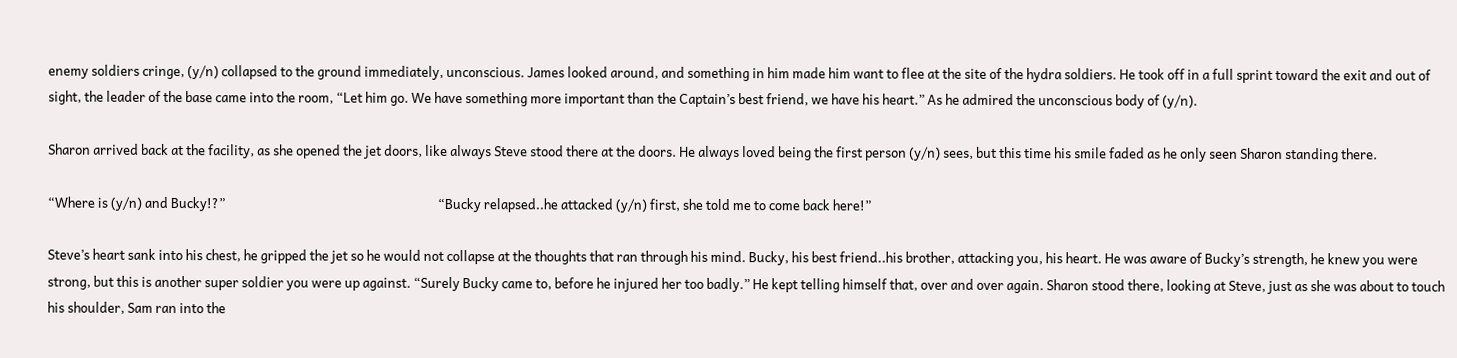enemy soldiers cringe, (y/n) collapsed to the ground immediately, unconscious. James looked around, and something in him made him want to flee at the site of the hydra soldiers. He took off in a full sprint toward the exit and out of sight, the leader of the base came into the room, “Let him go. We have something more important than the Captain’s best friend, we have his heart.” As he admired the unconscious body of (y/n).

Sharon arrived back at the facility, as she opened the jet doors, like always Steve stood there at the doors. He always loved being the first person (y/n) sees, but this time his smile faded as he only seen Sharon standing there.

“Where is (y/n) and Bucky!?”                                                                       “Bucky relapsed..he attacked (y/n) first, she told me to come back here!”

Steve’s heart sank into his chest, he gripped the jet so he would not collapse at the thoughts that ran through his mind. Bucky, his best friend..his brother, attacking you, his heart. He was aware of Bucky’s strength, he knew you were strong, but this is another super soldier you were up against. “Surely Bucky came to, before he injured her too badly.” He kept telling himself that, over and over again. Sharon stood there, looking at Steve, just as she was about to touch his shoulder, Sam ran into the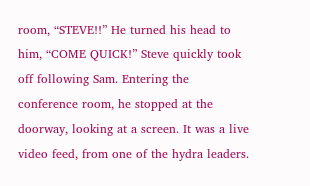room, “STEVE!!” He turned his head to him, “COME QUICK!” Steve quickly took off following Sam. Entering the conference room, he stopped at the doorway, looking at a screen. It was a live video feed, from one of the hydra leaders.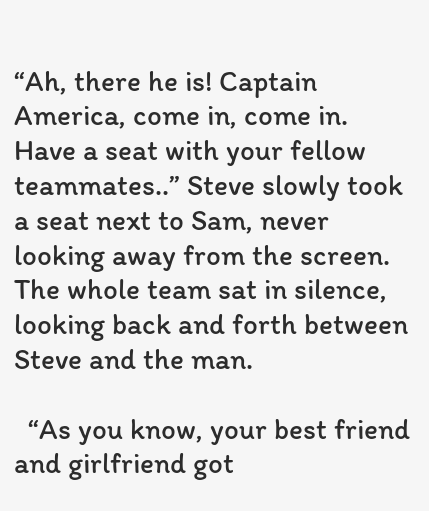“Ah, there he is! Captain America, come in, come in. Have a seat with your fellow teammates..” Steve slowly took a seat next to Sam, never looking away from the screen. The whole team sat in silence, looking back and forth between Steve and the man.

  “As you know, your best friend and girlfriend got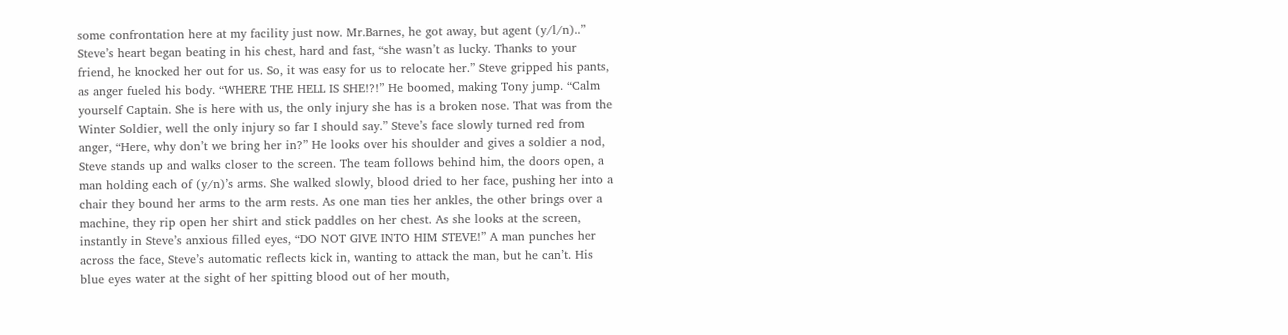some confrontation here at my facility just now. Mr.Barnes, he got away, but agent (y/l/n)..” Steve’s heart began beating in his chest, hard and fast, “she wasn’t as lucky. Thanks to your friend, he knocked her out for us. So, it was easy for us to relocate her.” Steve gripped his pants, as anger fueled his body. “WHERE THE HELL IS SHE!?!” He boomed, making Tony jump. “Calm yourself Captain. She is here with us, the only injury she has is a broken nose. That was from the Winter Soldier, well the only injury so far I should say.” Steve’s face slowly turned red from anger, “Here, why don’t we bring her in?” He looks over his shoulder and gives a soldier a nod, Steve stands up and walks closer to the screen. The team follows behind him, the doors open, a man holding each of (y/n)’s arms. She walked slowly, blood dried to her face, pushing her into a chair they bound her arms to the arm rests. As one man ties her ankles, the other brings over a machine, they rip open her shirt and stick paddles on her chest. As she looks at the screen, instantly in Steve’s anxious filled eyes, “DO NOT GIVE INTO HIM STEVE!” A man punches her across the face, Steve’s automatic reflects kick in, wanting to attack the man, but he can’t. His blue eyes water at the sight of her spitting blood out of her mouth,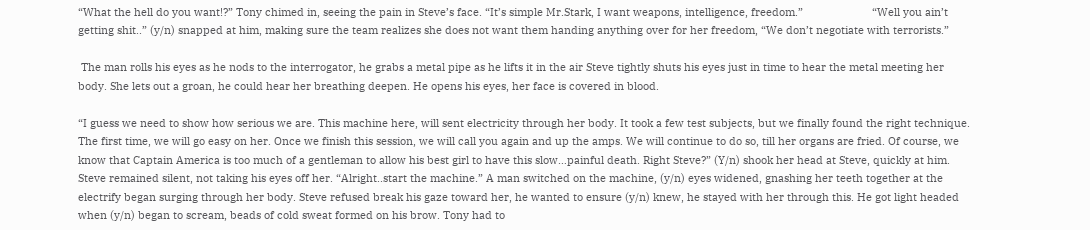“What the hell do you want!?” Tony chimed in, seeing the pain in Steve’s face. “It’s simple Mr.Stark, I want weapons, intelligence, freedom.”                       “Well you ain’t getting shit..” (y/n) snapped at him, making sure the team realizes she does not want them handing anything over for her freedom, “We don’t negotiate with terrorists.”

 The man rolls his eyes as he nods to the interrogator, he grabs a metal pipe as he lifts it in the air Steve tightly shuts his eyes just in time to hear the metal meeting her body. She lets out a groan, he could hear her breathing deepen. He opens his eyes, her face is covered in blood.

“I guess we need to show how serious we are. This machine here, will sent electricity through her body. It took a few test subjects, but we finally found the right technique. The first time, we will go easy on her. Once we finish this session, we will call you again and up the amps. We will continue to do so, till her organs are fried. Of course, we know that Captain America is too much of a gentleman to allow his best girl to have this slow…painful death. Right Steve?” (Y/n) shook her head at Steve, quickly at him. Steve remained silent, not taking his eyes off her. “Alright..start the machine.” A man switched on the machine, (y/n) eyes widened, gnashing her teeth together at the electrify began surging through her body. Steve refused break his gaze toward her, he wanted to ensure (y/n) knew, he stayed with her through this. He got light headed when (y/n) began to scream, beads of cold sweat formed on his brow. Tony had to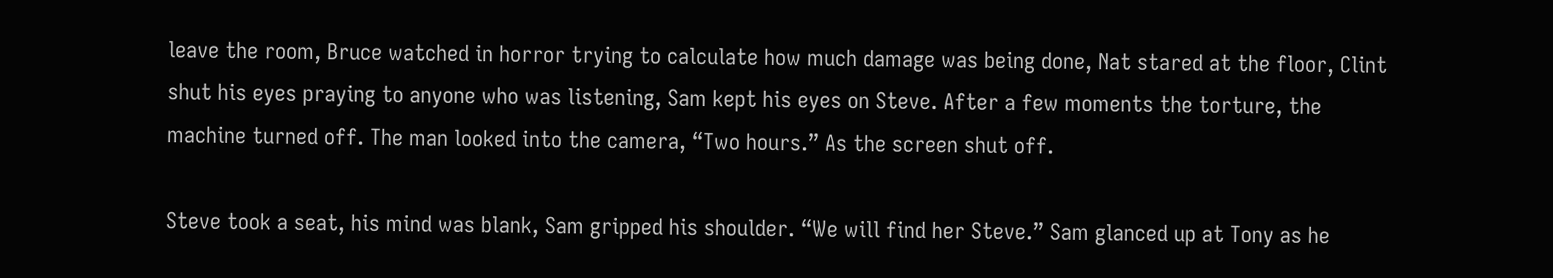leave the room, Bruce watched in horror trying to calculate how much damage was being done, Nat stared at the floor, Clint shut his eyes praying to anyone who was listening, Sam kept his eyes on Steve. After a few moments the torture, the machine turned off. The man looked into the camera, “Two hours.” As the screen shut off.

Steve took a seat, his mind was blank, Sam gripped his shoulder. “We will find her Steve.” Sam glanced up at Tony as he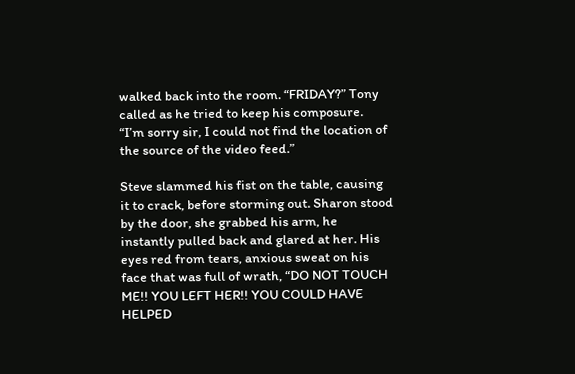walked back into the room. “FRIDAY?” Tony called as he tried to keep his composure.                             “I’m sorry sir, I could not find the location of the source of the video feed.”

Steve slammed his fist on the table, causing it to crack, before storming out. Sharon stood by the door, she grabbed his arm, he instantly pulled back and glared at her. His eyes red from tears, anxious sweat on his face that was full of wrath, “DO NOT TOUCH ME!! YOU LEFT HER!! YOU COULD HAVE HELPED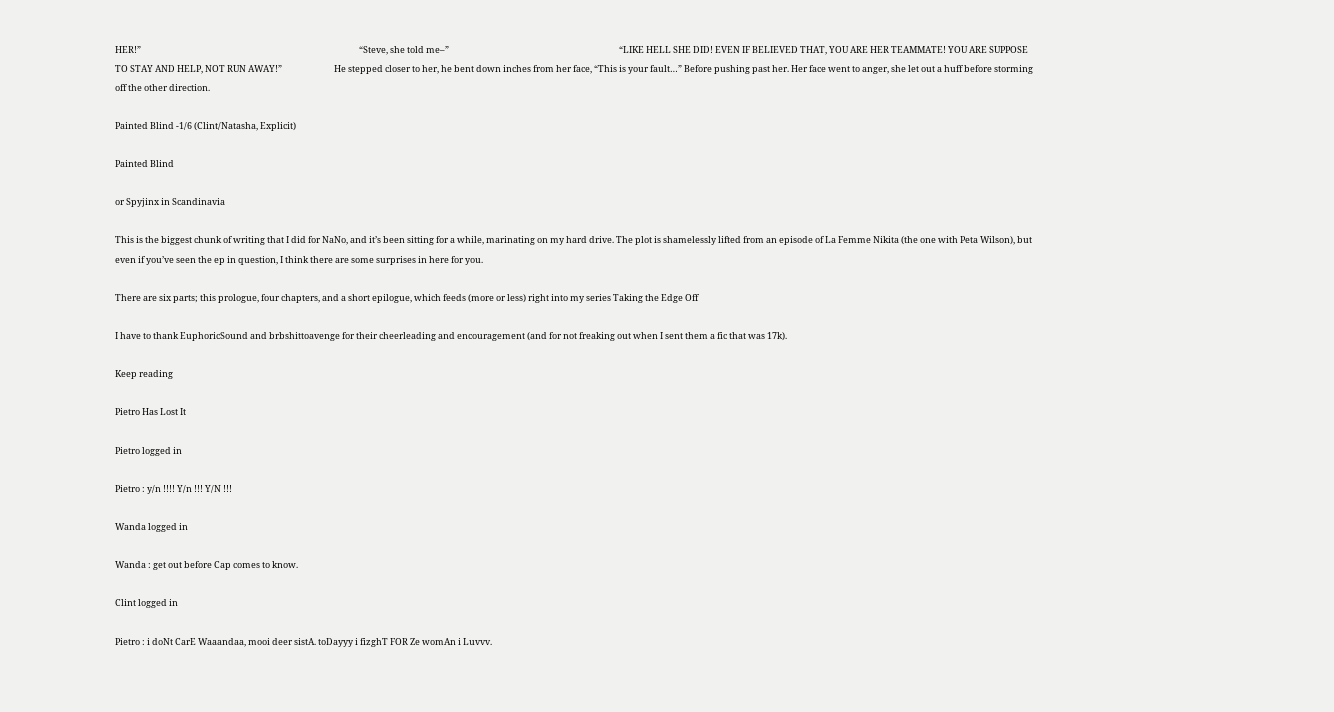HER!”                                                                                                             “Steve, she told me–”                                                                                     “LIKE HELL SHE DID! EVEN IF BELIEVED THAT, YOU ARE HER TEAMMATE! YOU ARE SUPPOSE TO STAY AND HELP, NOT RUN AWAY!”                          He stepped closer to her, he bent down inches from her face, “This is your fault…” Before pushing past her. Her face went to anger, she let out a huff before storming off the other direction.

Painted Blind -1/6 (Clint/Natasha, Explicit)

Painted Blind

or Spyjinx in Scandinavia

This is the biggest chunk of writing that I did for NaNo, and it’s been sitting for a while, marinating on my hard drive. The plot is shamelessly lifted from an episode of La Femme Nikita (the one with Peta Wilson), but even if you’ve seen the ep in question, I think there are some surprises in here for you.

There are six parts; this prologue, four chapters, and a short epilogue, which feeds (more or less) right into my series Taking the Edge Off

I have to thank EuphoricSound and brbshittoavenge for their cheerleading and encouragement (and for not freaking out when I sent them a fic that was 17k).

Keep reading

Pietro Has Lost It

Pietro logged in

Pietro : y/n !!!! Y/n !!! Y/N !!!

Wanda logged in

Wanda : get out before Cap comes to know.

Clint logged in

Pietro : i doNt CarE Waaandaa, mooi deer sistA. toDayyy i fizghT FOR Ze womAn i Luvvv.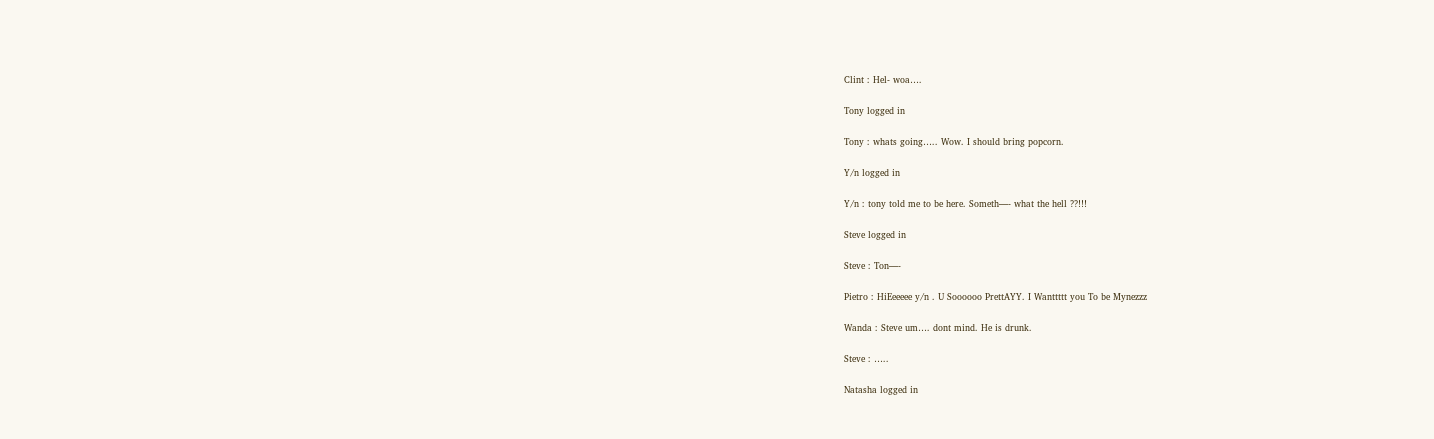Clint : Hel- woa….

Tony logged in

Tony : whats going….. Wow. I should bring popcorn.

Y/n logged in

Y/n : tony told me to be here. Someth—- what the hell ??!!!

Steve logged in

Steve : Ton—-

Pietro : HiEeeeee y/n . U Soooooo PrettAYY. I Wanttttt you To be Mynezzz

Wanda : Steve um…. dont mind. He is drunk.

Steve : …..

Natasha logged in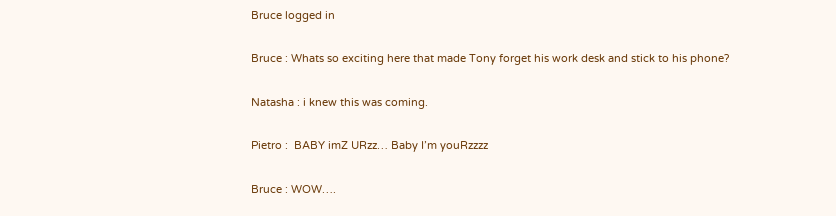Bruce logged in

Bruce : Whats so exciting here that made Tony forget his work desk and stick to his phone?

Natasha : i knew this was coming.

Pietro :  BABY imZ URzz… Baby I’m youRzzzz

Bruce : WOW….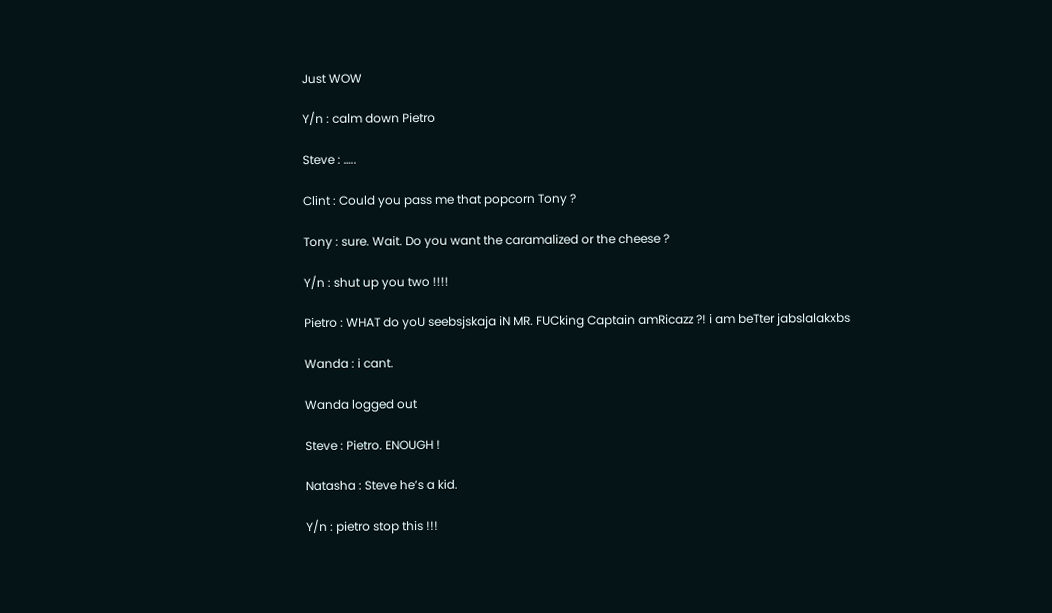Just WOW

Y/n : calm down Pietro

Steve : …..

Clint : Could you pass me that popcorn Tony ?

Tony : sure. Wait. Do you want the caramalized or the cheese ?

Y/n : shut up you two !!!!

Pietro : WHAT do yoU seebsjskaja iN MR. FUCking Captain amRicazz ?! i am beTter jabslalakxbs

Wanda : i cant.

Wanda logged out

Steve : Pietro. ENOUGH !

Natasha : Steve he’s a kid.

Y/n : pietro stop this !!!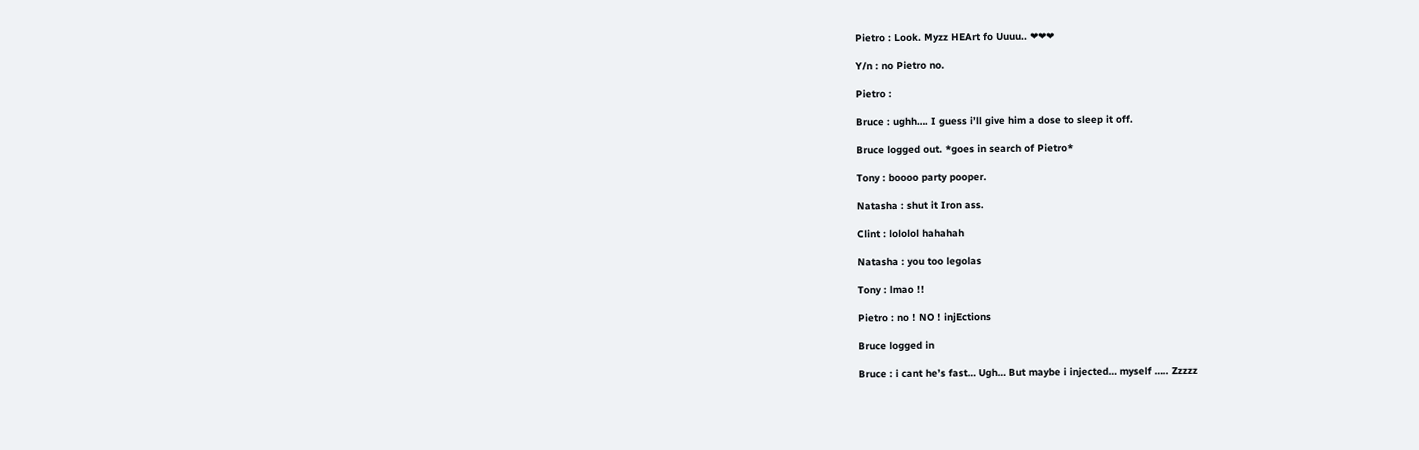Pietro : Look. Myzz HEArt fo Uuuu.. ❤❤❤

Y/n : no Pietro no.

Pietro :

Bruce : ughh…. I guess i’ll give him a dose to sleep it off.

Bruce logged out. *goes in search of Pietro*

Tony : boooo party pooper.

Natasha : shut it Iron ass.

Clint : lololol hahahah

Natasha : you too legolas

Tony : lmao !!

Pietro : no ! NO ! injEctions

Bruce logged in

Bruce : i cant he’s fast… Ugh… But maybe i injected… myself ….. Zzzzz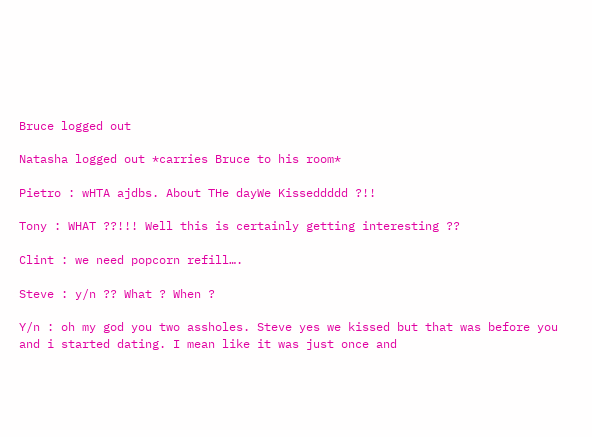Bruce logged out

Natasha logged out *carries Bruce to his room*

Pietro : wHTA ajdbs. About THe dayWe Kisseddddd ?!!

Tony : WHAT ??!!! Well this is certainly getting interesting ??

Clint : we need popcorn refill….

Steve : y/n ?? What ? When ?

Y/n : oh my god you two assholes. Steve yes we kissed but that was before you and i started dating. I mean like it was just once and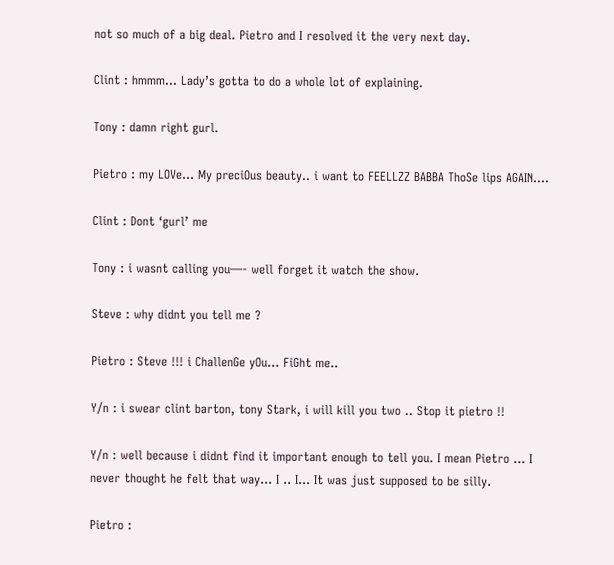not so much of a big deal. Pietro and I resolved it the very next day.

Clint : hmmm… Lady’s gotta to do a whole lot of explaining.

Tony : damn right gurl.

Pietro : my LOVe… My preciOus beauty.. i want to FEELLZZ BABBA ThoSe lips AGAIN….

Clint : Dont ‘gurl’ me

Tony : i wasnt calling you—- well forget it watch the show.

Steve : why didnt you tell me ?

Pietro : Steve !!! i ChallenGe yOu… FiGht me..

Y/n : i swear clint barton, tony Stark, i will kill you two .. Stop it pietro !!

Y/n : well because i didnt find it important enough to tell you. I mean Pietro … I never thought he felt that way… I .. I… It was just supposed to be silly.

Pietro :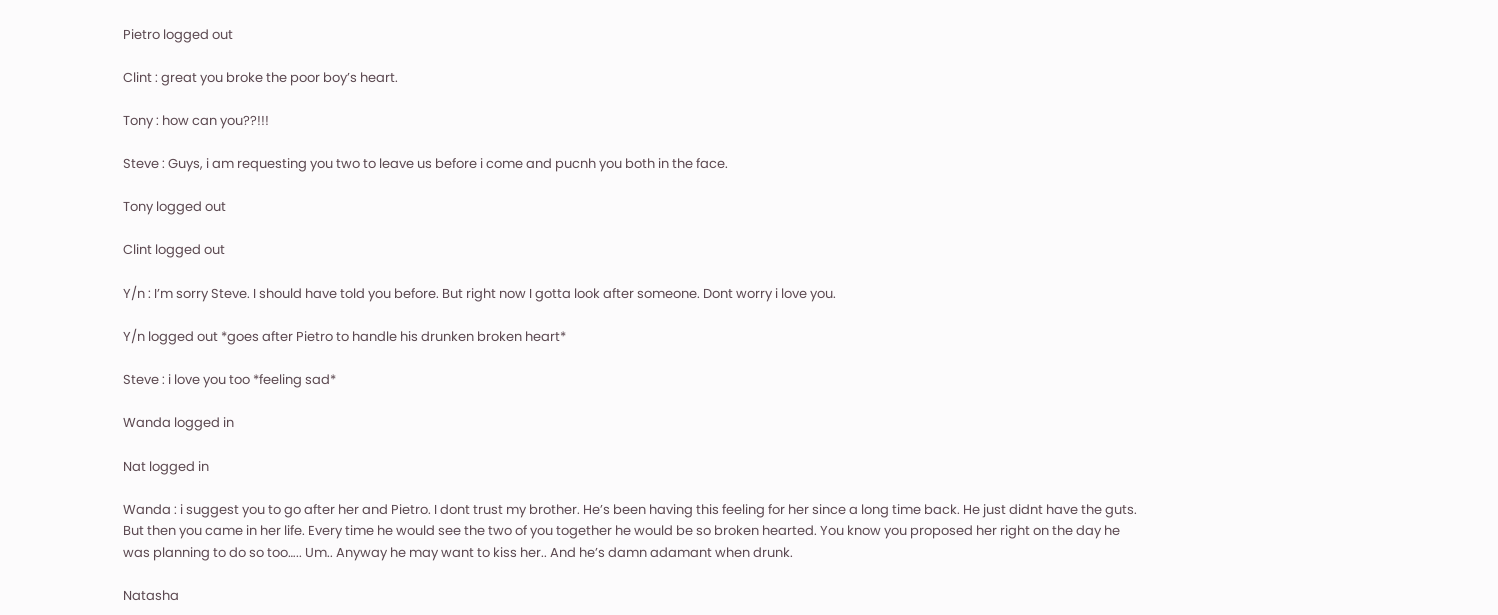Pietro logged out

Clint : great you broke the poor boy’s heart.

Tony : how can you??!!!

Steve : Guys, i am requesting you two to leave us before i come and pucnh you both in the face.

Tony logged out

Clint logged out

Y/n : I’m sorry Steve. I should have told you before. But right now I gotta look after someone. Dont worry i love you.

Y/n logged out *goes after Pietro to handle his drunken broken heart*

Steve : i love you too *feeling sad*

Wanda logged in

Nat logged in

Wanda : i suggest you to go after her and Pietro. I dont trust my brother. He’s been having this feeling for her since a long time back. He just didnt have the guts. But then you came in her life. Every time he would see the two of you together he would be so broken hearted. You know you proposed her right on the day he was planning to do so too….. Um.. Anyway he may want to kiss her.. And he’s damn adamant when drunk.

Natasha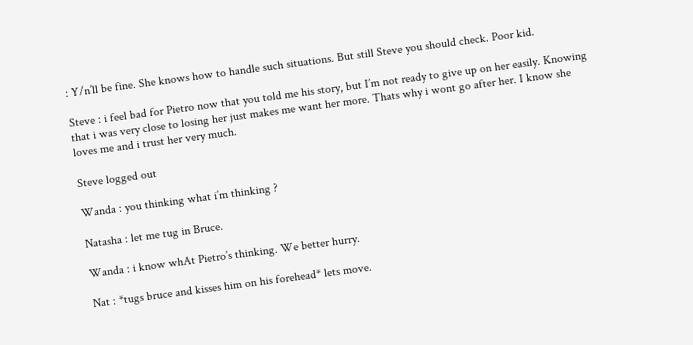: Y/n’ll be fine. She knows how to handle such situations. But still Steve you should check. Poor kid.

Steve : i feel bad for Pietro now that you told me his story, but I’m not ready to give up on her easily. Knowing that i was very close to losing her just makes me want her more. Thats why i wont go after her. I know she loves me and i trust her very much.

Steve logged out

Wanda : you thinking what i’m thinking ?

Natasha : let me tug in Bruce.

Wanda : i know whAt Pietro’s thinking. We better hurry.

Nat : *tugs bruce and kisses him on his forehead* lets move.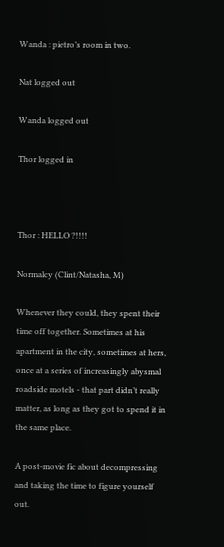Wanda : pietro’s room in two.

Nat logged out

Wanda logged out

Thor logged in



Thor : HELLO ?!!!!

Normalcy (Clint/Natasha, M)

Whenever they could, they spent their time off together. Sometimes at his apartment in the city, sometimes at hers, once at a series of increasingly abysmal roadside motels - that part didn’t really matter, as long as they got to spend it in the same place.

A post-movie fic about decompressing and taking the time to figure yourself out.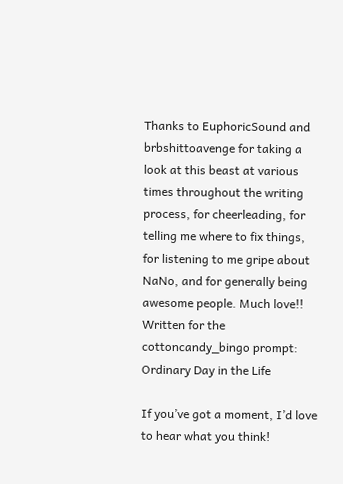Thanks to EuphoricSound and brbshittoavenge for taking a look at this beast at various times throughout the writing process, for cheerleading, for telling me where to fix things, for listening to me gripe about NaNo, and for generally being awesome people. Much love!! Written for the cottoncandy_bingo prompt: Ordinary Day in the Life

If you’ve got a moment, I’d love to hear what you think!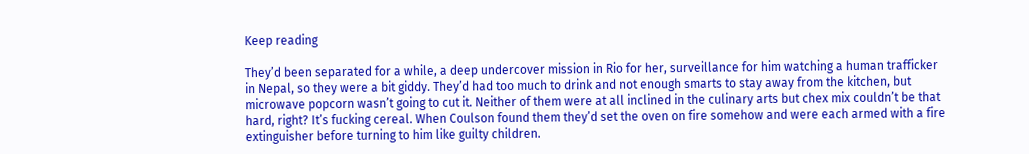Keep reading

They’d been separated for a while, a deep undercover mission in Rio for her, surveillance for him watching a human trafficker in Nepal, so they were a bit giddy. They’d had too much to drink and not enough smarts to stay away from the kitchen, but microwave popcorn wasn’t going to cut it. Neither of them were at all inclined in the culinary arts but chex mix couldn’t be that hard, right? It’s fucking cereal. When Coulson found them they’d set the oven on fire somehow and were each armed with a fire extinguisher before turning to him like guilty children.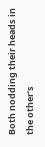Both nodding their heads in the other’s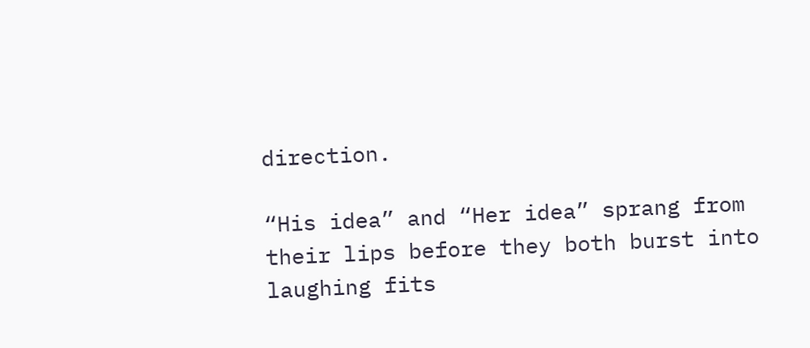direction.

“His idea” and “Her idea” sprang from their lips before they both burst into laughing fits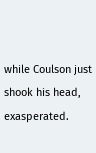while Coulson just shook his head, exasperated.